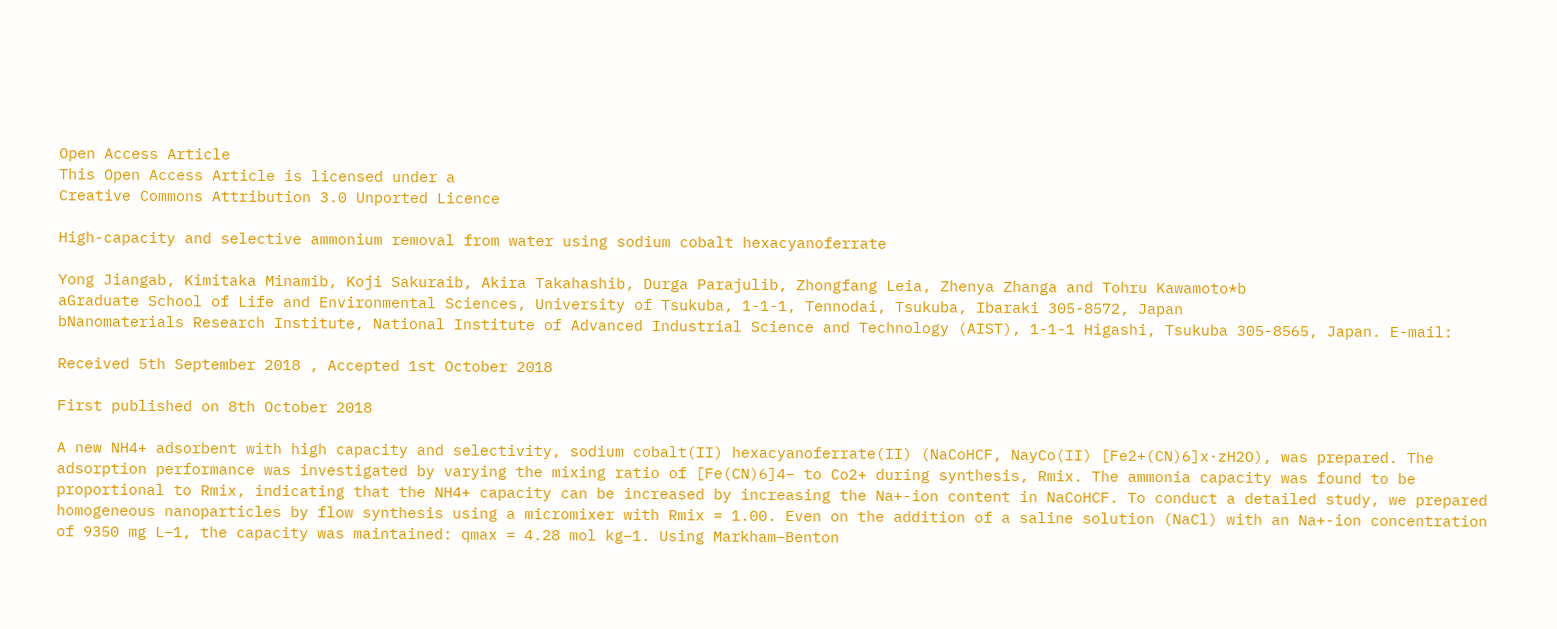Open Access Article
This Open Access Article is licensed under a
Creative Commons Attribution 3.0 Unported Licence

High-capacity and selective ammonium removal from water using sodium cobalt hexacyanoferrate

Yong Jiangab, Kimitaka Minamib, Koji Sakuraib, Akira Takahashib, Durga Parajulib, Zhongfang Leia, Zhenya Zhanga and Tohru Kawamoto*b
aGraduate School of Life and Environmental Sciences, University of Tsukuba, 1-1-1, Tennodai, Tsukuba, Ibaraki 305-8572, Japan
bNanomaterials Research Institute, National Institute of Advanced Industrial Science and Technology (AIST), 1-1-1 Higashi, Tsukuba 305-8565, Japan. E-mail:

Received 5th September 2018 , Accepted 1st October 2018

First published on 8th October 2018

A new NH4+ adsorbent with high capacity and selectivity, sodium cobalt(II) hexacyanoferrate(II) (NaCoHCF, NayCo(II) [Fe2+(CN)6]x·zH2O), was prepared. The adsorption performance was investigated by varying the mixing ratio of [Fe(CN)6]4− to Co2+ during synthesis, Rmix. The ammonia capacity was found to be proportional to Rmix, indicating that the NH4+ capacity can be increased by increasing the Na+-ion content in NaCoHCF. To conduct a detailed study, we prepared homogeneous nanoparticles by flow synthesis using a micromixer with Rmix = 1.00. Even on the addition of a saline solution (NaCl) with an Na+-ion concentration of 9350 mg L−1, the capacity was maintained: qmax = 4.28 mol kg−1. Using Markham–Benton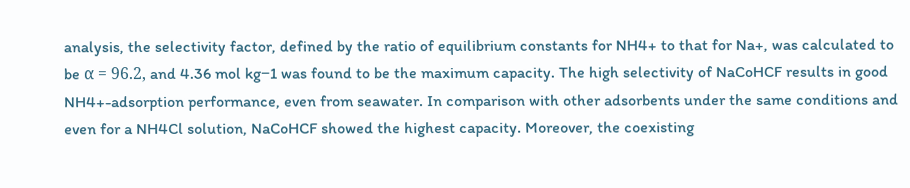analysis, the selectivity factor, defined by the ratio of equilibrium constants for NH4+ to that for Na+, was calculated to be α = 96.2, and 4.36 mol kg−1 was found to be the maximum capacity. The high selectivity of NaCoHCF results in good NH4+-adsorption performance, even from seawater. In comparison with other adsorbents under the same conditions and even for a NH4Cl solution, NaCoHCF showed the highest capacity. Moreover, the coexisting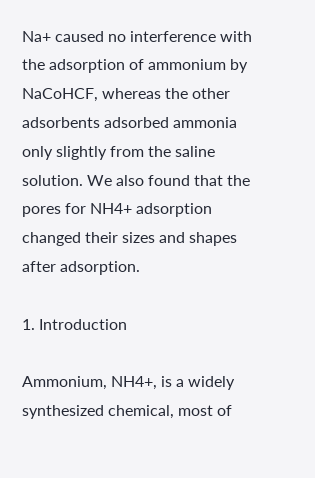Na+ caused no interference with the adsorption of ammonium by NaCoHCF, whereas the other adsorbents adsorbed ammonia only slightly from the saline solution. We also found that the pores for NH4+ adsorption changed their sizes and shapes after adsorption.

1. Introduction

Ammonium, NH4+, is a widely synthesized chemical, most of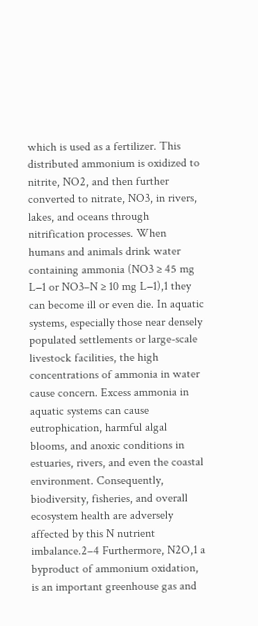which is used as a fertilizer. This distributed ammonium is oxidized to nitrite, NO2, and then further converted to nitrate, NO3, in rivers, lakes, and oceans through nitrification processes. When humans and animals drink water containing ammonia (NO3 ≥ 45 mg L−1 or NO3–N ≥ 10 mg L−1),1 they can become ill or even die. In aquatic systems, especially those near densely populated settlements or large-scale livestock facilities, the high concentrations of ammonia in water cause concern. Excess ammonia in aquatic systems can cause eutrophication, harmful algal blooms, and anoxic conditions in estuaries, rivers, and even the coastal environment. Consequently, biodiversity, fisheries, and overall ecosystem health are adversely affected by this N nutrient imbalance.2–4 Furthermore, N2O,1 a byproduct of ammonium oxidation, is an important greenhouse gas and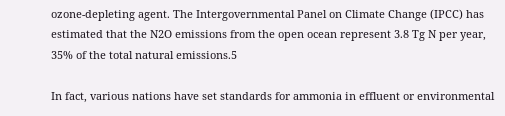ozone-depleting agent. The Intergovernmental Panel on Climate Change (IPCC) has estimated that the N2O emissions from the open ocean represent 3.8 Tg N per year, 35% of the total natural emissions.5

In fact, various nations have set standards for ammonia in effluent or environmental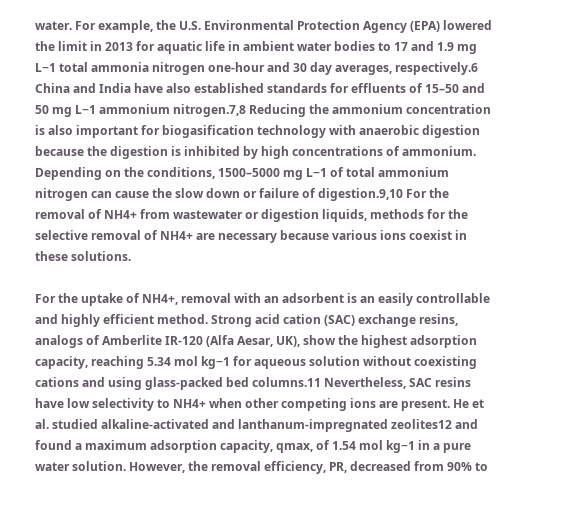water. For example, the U.S. Environmental Protection Agency (EPA) lowered the limit in 2013 for aquatic life in ambient water bodies to 17 and 1.9 mg L−1 total ammonia nitrogen one-hour and 30 day averages, respectively.6 China and India have also established standards for effluents of 15–50 and 50 mg L−1 ammonium nitrogen.7,8 Reducing the ammonium concentration is also important for biogasification technology with anaerobic digestion because the digestion is inhibited by high concentrations of ammonium. Depending on the conditions, 1500–5000 mg L−1 of total ammonium nitrogen can cause the slow down or failure of digestion.9,10 For the removal of NH4+ from wastewater or digestion liquids, methods for the selective removal of NH4+ are necessary because various ions coexist in these solutions.

For the uptake of NH4+, removal with an adsorbent is an easily controllable and highly efficient method. Strong acid cation (SAC) exchange resins, analogs of Amberlite IR-120 (Alfa Aesar, UK), show the highest adsorption capacity, reaching 5.34 mol kg−1 for aqueous solution without coexisting cations and using glass-packed bed columns.11 Nevertheless, SAC resins have low selectivity to NH4+ when other competing ions are present. He et al. studied alkaline-activated and lanthanum-impregnated zeolites12 and found a maximum adsorption capacity, qmax, of 1.54 mol kg−1 in a pure water solution. However, the removal efficiency, PR, decreased from 90% to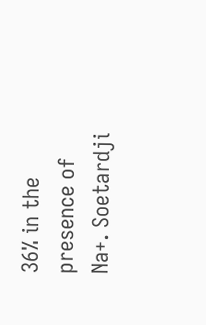36% in the presence of Na+. Soetardji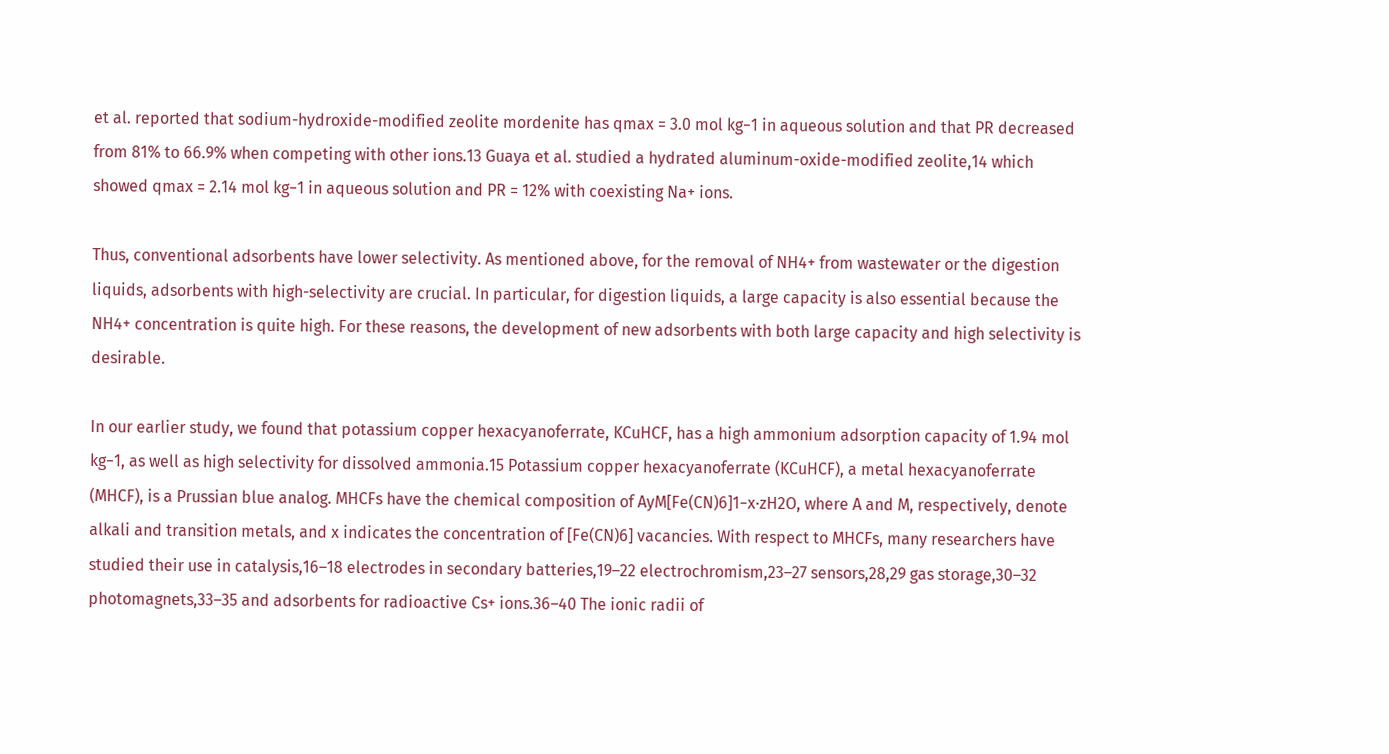et al. reported that sodium-hydroxide-modified zeolite mordenite has qmax = 3.0 mol kg−1 in aqueous solution and that PR decreased from 81% to 66.9% when competing with other ions.13 Guaya et al. studied a hydrated aluminum-oxide-modified zeolite,14 which showed qmax = 2.14 mol kg−1 in aqueous solution and PR = 12% with coexisting Na+ ions.

Thus, conventional adsorbents have lower selectivity. As mentioned above, for the removal of NH4+ from wastewater or the digestion liquids, adsorbents with high-selectivity are crucial. In particular, for digestion liquids, a large capacity is also essential because the NH4+ concentration is quite high. For these reasons, the development of new adsorbents with both large capacity and high selectivity is desirable.

In our earlier study, we found that potassium copper hexacyanoferrate, KCuHCF, has a high ammonium adsorption capacity of 1.94 mol kg−1, as well as high selectivity for dissolved ammonia.15 Potassium copper hexacyanoferrate (KCuHCF), a metal hexacyanoferrate (MHCF), is a Prussian blue analog. MHCFs have the chemical composition of AyM[Fe(CN)6]1−x·zH2O, where A and M, respectively, denote alkali and transition metals, and x indicates the concentration of [Fe(CN)6] vacancies. With respect to MHCFs, many researchers have studied their use in catalysis,16–18 electrodes in secondary batteries,19–22 electrochromism,23–27 sensors,28,29 gas storage,30–32 photomagnets,33–35 and adsorbents for radioactive Cs+ ions.36–40 The ionic radii of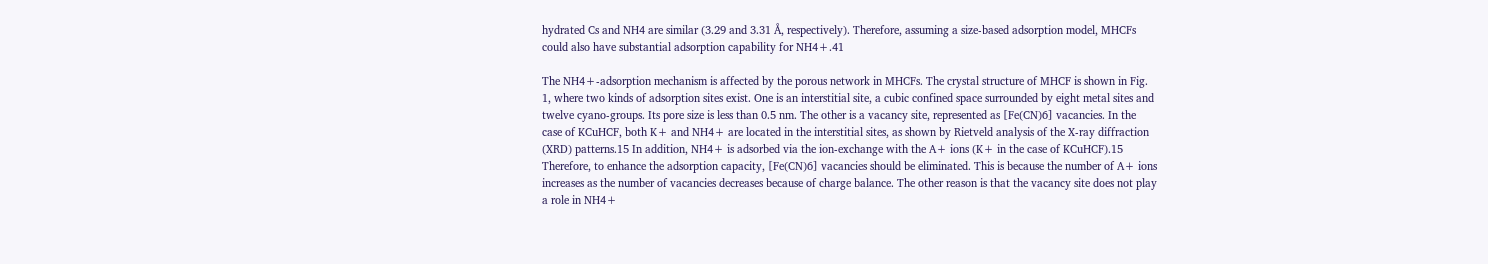hydrated Cs and NH4 are similar (3.29 and 3.31 Å, respectively). Therefore, assuming a size-based adsorption model, MHCFs could also have substantial adsorption capability for NH4+.41

The NH4+-adsorption mechanism is affected by the porous network in MHCFs. The crystal structure of MHCF is shown in Fig. 1, where two kinds of adsorption sites exist. One is an interstitial site, a cubic confined space surrounded by eight metal sites and twelve cyano-groups. Its pore size is less than 0.5 nm. The other is a vacancy site, represented as [Fe(CN)6] vacancies. In the case of KCuHCF, both K+ and NH4+ are located in the interstitial sites, as shown by Rietveld analysis of the X-ray diffraction (XRD) patterns.15 In addition, NH4+ is adsorbed via the ion-exchange with the A+ ions (K+ in the case of KCuHCF).15 Therefore, to enhance the adsorption capacity, [Fe(CN)6] vacancies should be eliminated. This is because the number of A+ ions increases as the number of vacancies decreases because of charge balance. The other reason is that the vacancy site does not play a role in NH4+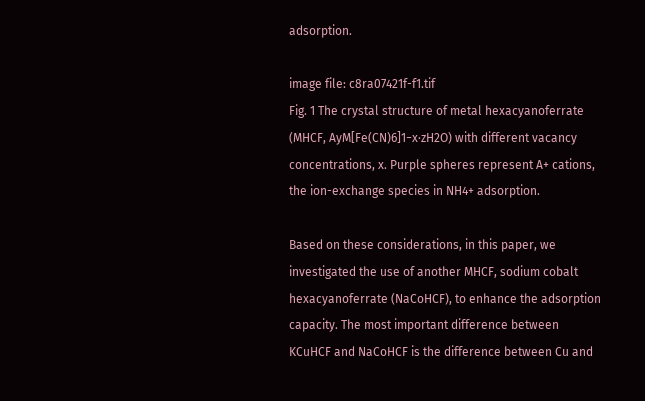adsorption.

image file: c8ra07421f-f1.tif
Fig. 1 The crystal structure of metal hexacyanoferrate (MHCF, AyM[Fe(CN)6]1−x·zH2O) with different vacancy concentrations, x. Purple spheres represent A+ cations, the ion-exchange species in NH4+ adsorption.

Based on these considerations, in this paper, we investigated the use of another MHCF, sodium cobalt hexacyanoferrate (NaCoHCF), to enhance the adsorption capacity. The most important difference between KCuHCF and NaCoHCF is the difference between Cu and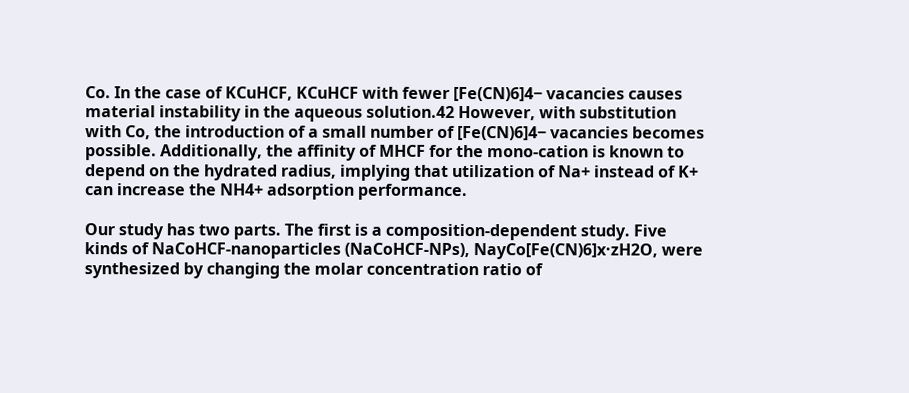Co. In the case of KCuHCF, KCuHCF with fewer [Fe(CN)6]4− vacancies causes material instability in the aqueous solution.42 However, with substitution with Co, the introduction of a small number of [Fe(CN)6]4− vacancies becomes possible. Additionally, the affinity of MHCF for the mono-cation is known to depend on the hydrated radius, implying that utilization of Na+ instead of K+ can increase the NH4+ adsorption performance.

Our study has two parts. The first is a composition-dependent study. Five kinds of NaCoHCF-nanoparticles (NaCoHCF-NPs), NayCo[Fe(CN)6]x·zH2O, were synthesized by changing the molar concentration ratio of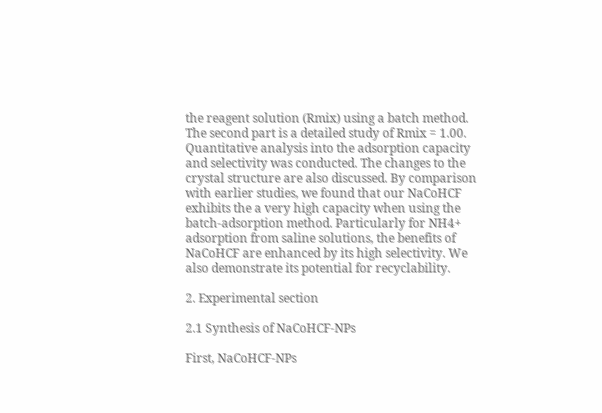the reagent solution (Rmix) using a batch method. The second part is a detailed study of Rmix = 1.00. Quantitative analysis into the adsorption capacity and selectivity was conducted. The changes to the crystal structure are also discussed. By comparison with earlier studies, we found that our NaCoHCF exhibits the a very high capacity when using the batch-adsorption method. Particularly for NH4+ adsorption from saline solutions, the benefits of NaCoHCF are enhanced by its high selectivity. We also demonstrate its potential for recyclability.

2. Experimental section

2.1 Synthesis of NaCoHCF-NPs

First, NaCoHCF-NPs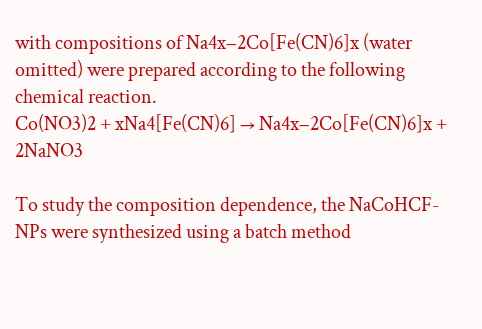with compositions of Na4x−2Co[Fe(CN)6]x (water omitted) were prepared according to the following chemical reaction.
Co(NO3)2 + xNa4[Fe(CN)6] → Na4x−2Co[Fe(CN)6]x + 2NaNO3

To study the composition dependence, the NaCoHCF-NPs were synthesized using a batch method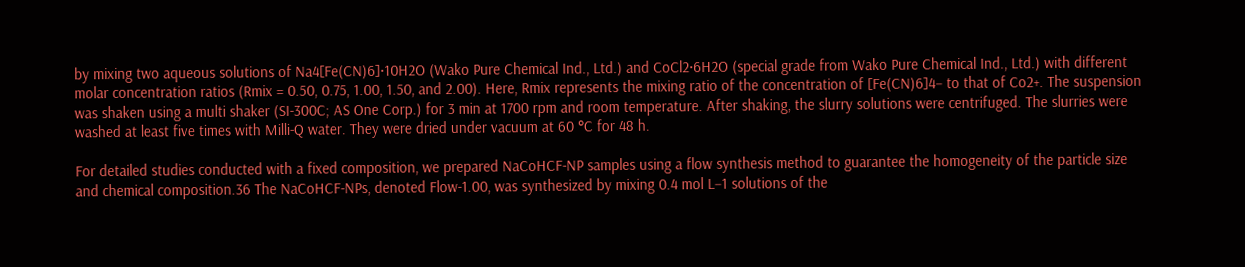by mixing two aqueous solutions of Na4[Fe(CN)6]·10H2O (Wako Pure Chemical Ind., Ltd.) and CoCl2·6H2O (special grade from Wako Pure Chemical Ind., Ltd.) with different molar concentration ratios (Rmix = 0.50, 0.75, 1.00, 1.50, and 2.00). Here, Rmix represents the mixing ratio of the concentration of [Fe(CN)6]4− to that of Co2+. The suspension was shaken using a multi shaker (SI-300C; AS One Corp.) for 3 min at 1700 rpm and room temperature. After shaking, the slurry solutions were centrifuged. The slurries were washed at least five times with Milli-Q water. They were dried under vacuum at 60 °C for 48 h.

For detailed studies conducted with a fixed composition, we prepared NaCoHCF-NP samples using a flow synthesis method to guarantee the homogeneity of the particle size and chemical composition.36 The NaCoHCF-NPs, denoted Flow-1.00, was synthesized by mixing 0.4 mol L−1 solutions of the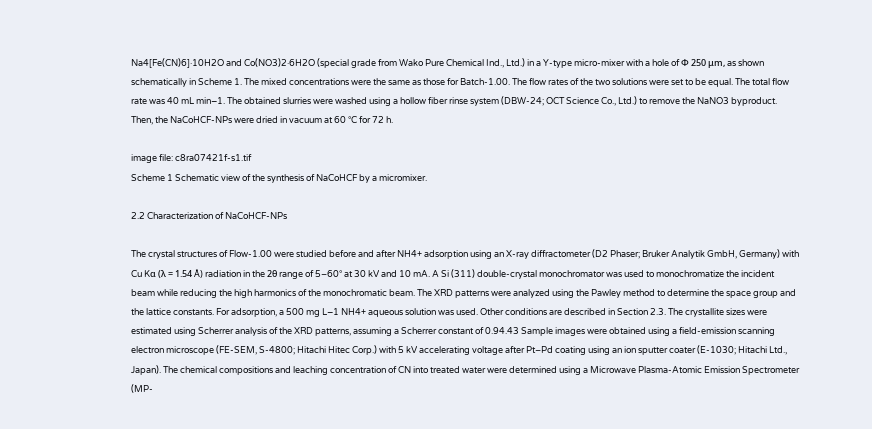Na4[Fe(CN)6]·10H2O and Co(NO3)2·6H2O (special grade from Wako Pure Chemical Ind., Ltd.) in a Y-type micro-mixer with a hole of Φ 250 μm, as shown schematically in Scheme 1. The mixed concentrations were the same as those for Batch-1.00. The flow rates of the two solutions were set to be equal. The total flow rate was 40 mL min−1. The obtained slurries were washed using a hollow fiber rinse system (DBW-24; OCT Science Co., Ltd.) to remove the NaNO3 byproduct. Then, the NaCoHCF-NPs were dried in vacuum at 60 °C for 72 h.

image file: c8ra07421f-s1.tif
Scheme 1 Schematic view of the synthesis of NaCoHCF by a micromixer.

2.2 Characterization of NaCoHCF-NPs

The crystal structures of Flow-1.00 were studied before and after NH4+ adsorption using an X-ray diffractometer (D2 Phaser; Bruker Analytik GmbH, Germany) with Cu Kα (λ = 1.54 Å) radiation in the 2θ range of 5–60° at 30 kV and 10 mA. A Si (311) double-crystal monochromator was used to monochromatize the incident beam while reducing the high harmonics of the monochromatic beam. The XRD patterns were analyzed using the Pawley method to determine the space group and the lattice constants. For adsorption, a 500 mg L−1 NH4+ aqueous solution was used. Other conditions are described in Section 2.3. The crystallite sizes were estimated using Scherrer analysis of the XRD patterns, assuming a Scherrer constant of 0.94.43 Sample images were obtained using a field-emission scanning electron microscope (FE-SEM, S-4800; Hitachi Hitec Corp.) with 5 kV accelerating voltage after Pt–Pd coating using an ion sputter coater (E-1030; Hitachi Ltd., Japan). The chemical compositions and leaching concentration of CN into treated water were determined using a Microwave Plasma-Atomic Emission Spectrometer (MP-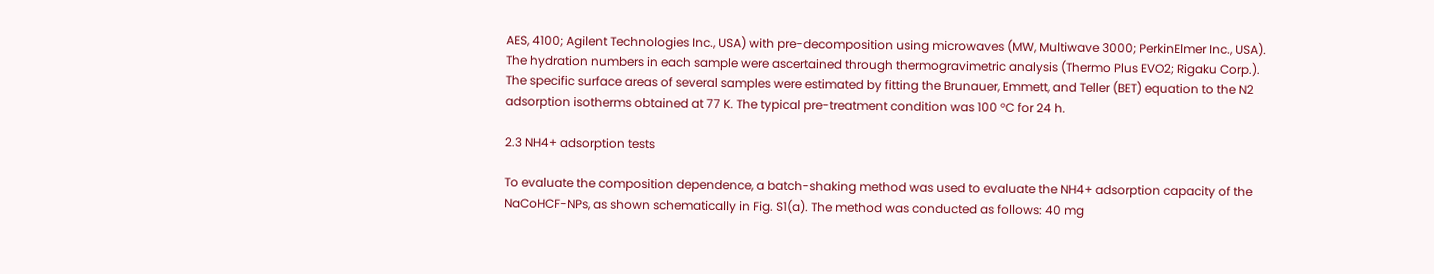AES, 4100; Agilent Technologies Inc., USA) with pre-decomposition using microwaves (MW, Multiwave 3000; PerkinElmer Inc., USA). The hydration numbers in each sample were ascertained through thermogravimetric analysis (Thermo Plus EVO2; Rigaku Corp.). The specific surface areas of several samples were estimated by fitting the Brunauer, Emmett, and Teller (BET) equation to the N2 adsorption isotherms obtained at 77 K. The typical pre-treatment condition was 100 °C for 24 h.

2.3 NH4+ adsorption tests

To evaluate the composition dependence, a batch-shaking method was used to evaluate the NH4+ adsorption capacity of the NaCoHCF-NPs, as shown schematically in Fig. S1(a). The method was conducted as follows: 40 mg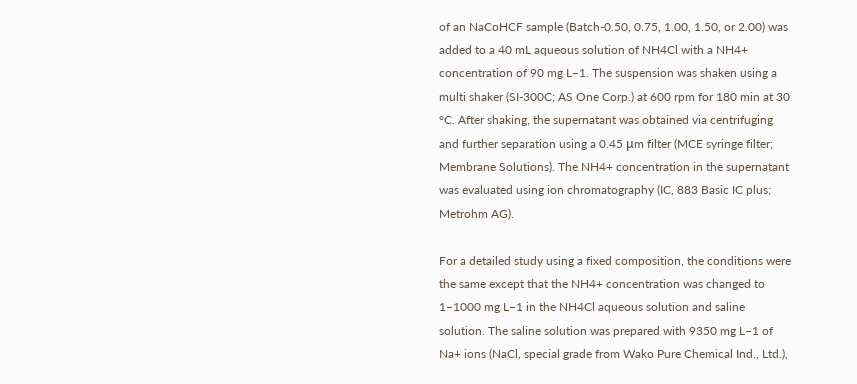of an NaCoHCF sample (Batch-0.50, 0.75, 1.00, 1.50, or 2.00) was added to a 40 mL aqueous solution of NH4Cl with a NH4+ concentration of 90 mg L−1. The suspension was shaken using a multi shaker (SI-300C; AS One Corp.) at 600 rpm for 180 min at 30 °C. After shaking, the supernatant was obtained via centrifuging and further separation using a 0.45 μm filter (MCE syringe filter; Membrane Solutions). The NH4+ concentration in the supernatant was evaluated using ion chromatography (IC, 883 Basic IC plus; Metrohm AG).

For a detailed study using a fixed composition, the conditions were the same except that the NH4+ concentration was changed to 1–1000 mg L−1 in the NH4Cl aqueous solution and saline solution. The saline solution was prepared with 9350 mg L−1 of Na+ ions (NaCl, special grade from Wako Pure Chemical Ind., Ltd.),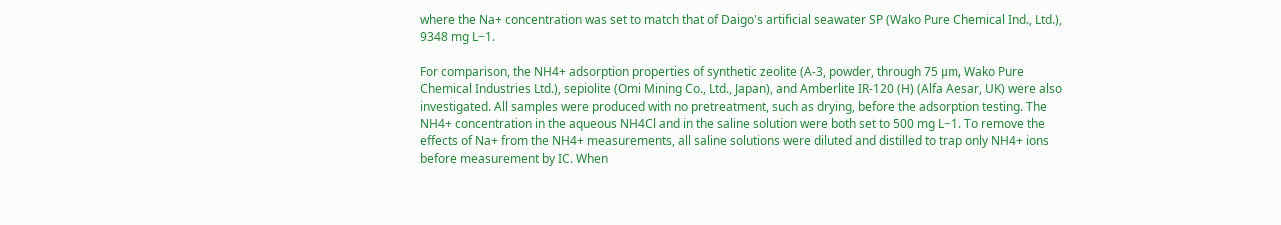where the Na+ concentration was set to match that of Daigo's artificial seawater SP (Wako Pure Chemical Ind., Ltd.), 9348 mg L−1.

For comparison, the NH4+ adsorption properties of synthetic zeolite (A-3, powder, through 75 μm, Wako Pure Chemical Industries Ltd.), sepiolite (Omi Mining Co., Ltd., Japan), and Amberlite IR-120 (H) (Alfa Aesar, UK) were also investigated. All samples were produced with no pretreatment, such as drying, before the adsorption testing. The NH4+ concentration in the aqueous NH4Cl and in the saline solution were both set to 500 mg L−1. To remove the effects of Na+ from the NH4+ measurements, all saline solutions were diluted and distilled to trap only NH4+ ions before measurement by IC. When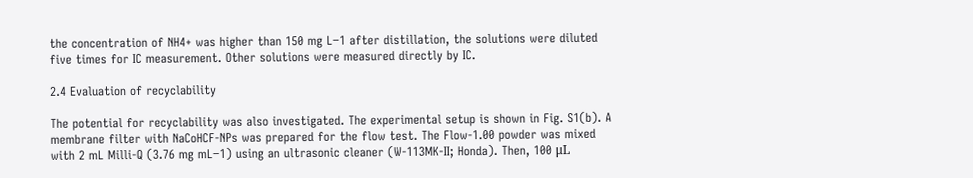the concentration of NH4+ was higher than 150 mg L−1 after distillation, the solutions were diluted five times for IC measurement. Other solutions were measured directly by IC.

2.4 Evaluation of recyclability

The potential for recyclability was also investigated. The experimental setup is shown in Fig. S1(b). A membrane filter with NaCoHCF-NPs was prepared for the flow test. The Flow-1.00 powder was mixed with 2 mL Milli-Q (3.76 mg mL−1) using an ultrasonic cleaner (W-113MK-II; Honda). Then, 100 μL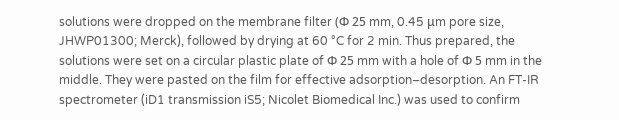solutions were dropped on the membrane filter (Φ 25 mm, 0.45 μm pore size, JHWP01300; Merck), followed by drying at 60 °C for 2 min. Thus prepared, the solutions were set on a circular plastic plate of Φ 25 mm with a hole of Φ 5 mm in the middle. They were pasted on the film for effective adsorption–desorption. An FT-IR spectrometer (iD1 transmission iS5; Nicolet Biomedical Inc.) was used to confirm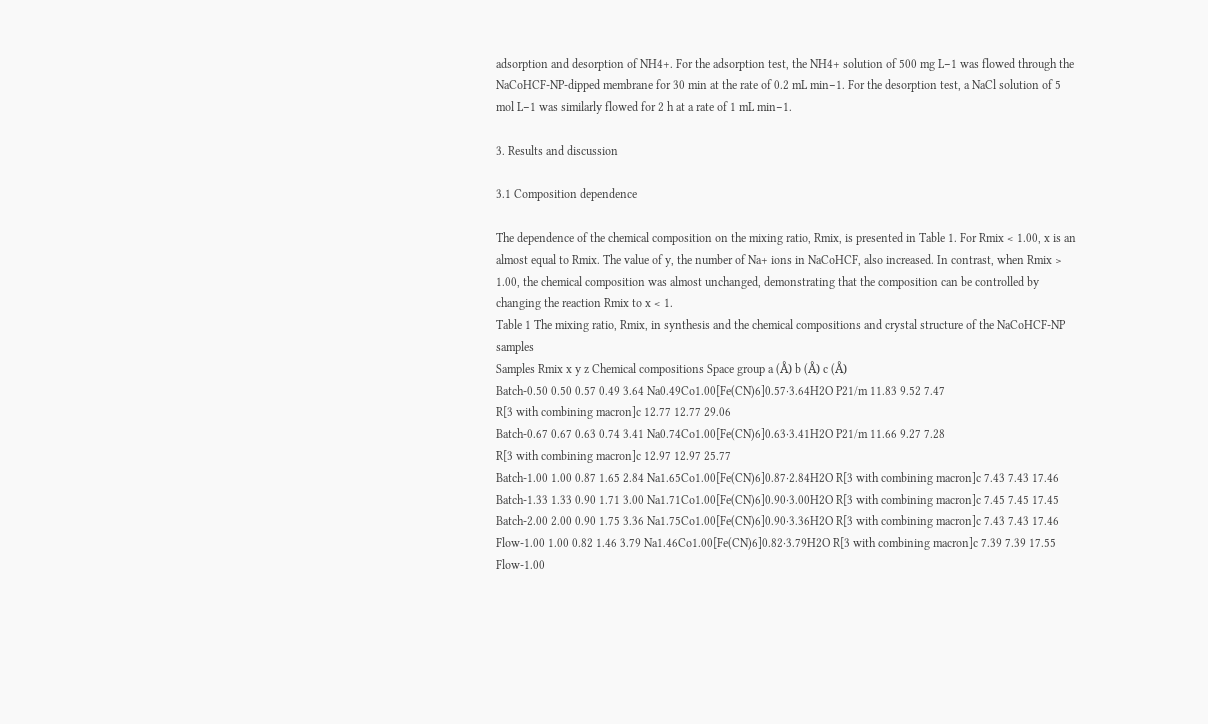adsorption and desorption of NH4+. For the adsorption test, the NH4+ solution of 500 mg L−1 was flowed through the NaCoHCF-NP-dipped membrane for 30 min at the rate of 0.2 mL min−1. For the desorption test, a NaCl solution of 5 mol L−1 was similarly flowed for 2 h at a rate of 1 mL min−1.

3. Results and discussion

3.1 Composition dependence

The dependence of the chemical composition on the mixing ratio, Rmix, is presented in Table 1. For Rmix < 1.00, x is an almost equal to Rmix. The value of y, the number of Na+ ions in NaCoHCF, also increased. In contrast, when Rmix > 1.00, the chemical composition was almost unchanged, demonstrating that the composition can be controlled by changing the reaction Rmix to x < 1.
Table 1 The mixing ratio, Rmix, in synthesis and the chemical compositions and crystal structure of the NaCoHCF-NP samples
Samples Rmix x y z Chemical compositions Space group a (Å) b (Å) c (Å)
Batch-0.50 0.50 0.57 0.49 3.64 Na0.49Co1.00[Fe(CN)6]0.57·3.64H2O P21/m 11.83 9.52 7.47
R[3 with combining macron]c 12.77 12.77 29.06
Batch-0.67 0.67 0.63 0.74 3.41 Na0.74Co1.00[Fe(CN)6]0.63·3.41H2O P21/m 11.66 9.27 7.28
R[3 with combining macron]c 12.97 12.97 25.77
Batch-1.00 1.00 0.87 1.65 2.84 Na1.65Co1.00[Fe(CN)6]0.87·2.84H2O R[3 with combining macron]c 7.43 7.43 17.46
Batch-1.33 1.33 0.90 1.71 3.00 Na1.71Co1.00[Fe(CN)6]0.90·3.00H2O R[3 with combining macron]c 7.45 7.45 17.45
Batch-2.00 2.00 0.90 1.75 3.36 Na1.75Co1.00[Fe(CN)6]0.90·3.36H2O R[3 with combining macron]c 7.43 7.43 17.46
Flow-1.00 1.00 0.82 1.46 3.79 Na1.46Co1.00[Fe(CN)6]0.82·3.79H2O R[3 with combining macron]c 7.39 7.39 17.55
Flow-1.00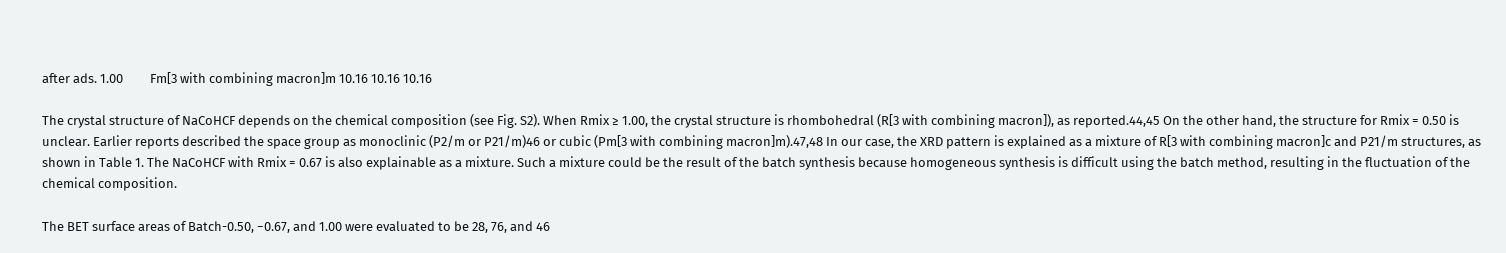after ads. 1.00         Fm[3 with combining macron]m 10.16 10.16 10.16

The crystal structure of NaCoHCF depends on the chemical composition (see Fig. S2). When Rmix ≥ 1.00, the crystal structure is rhombohedral (R[3 with combining macron]), as reported.44,45 On the other hand, the structure for Rmix = 0.50 is unclear. Earlier reports described the space group as monoclinic (P2/m or P21/m)46 or cubic (Pm[3 with combining macron]m).47,48 In our case, the XRD pattern is explained as a mixture of R[3 with combining macron]c and P21/m structures, as shown in Table 1. The NaCoHCF with Rmix = 0.67 is also explainable as a mixture. Such a mixture could be the result of the batch synthesis because homogeneous synthesis is difficult using the batch method, resulting in the fluctuation of the chemical composition.

The BET surface areas of Batch-0.50, −0.67, and 1.00 were evaluated to be 28, 76, and 46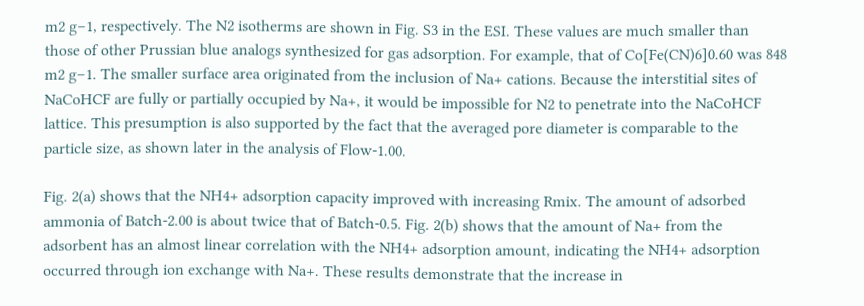m2 g−1, respectively. The N2 isotherms are shown in Fig. S3 in the ESI. These values are much smaller than those of other Prussian blue analogs synthesized for gas adsorption. For example, that of Co[Fe(CN)6]0.60 was 848 m2 g−1. The smaller surface area originated from the inclusion of Na+ cations. Because the interstitial sites of NaCoHCF are fully or partially occupied by Na+, it would be impossible for N2 to penetrate into the NaCoHCF lattice. This presumption is also supported by the fact that the averaged pore diameter is comparable to the particle size, as shown later in the analysis of Flow-1.00.

Fig. 2(a) shows that the NH4+ adsorption capacity improved with increasing Rmix. The amount of adsorbed ammonia of Batch-2.00 is about twice that of Batch-0.5. Fig. 2(b) shows that the amount of Na+ from the adsorbent has an almost linear correlation with the NH4+ adsorption amount, indicating the NH4+ adsorption occurred through ion exchange with Na+. These results demonstrate that the increase in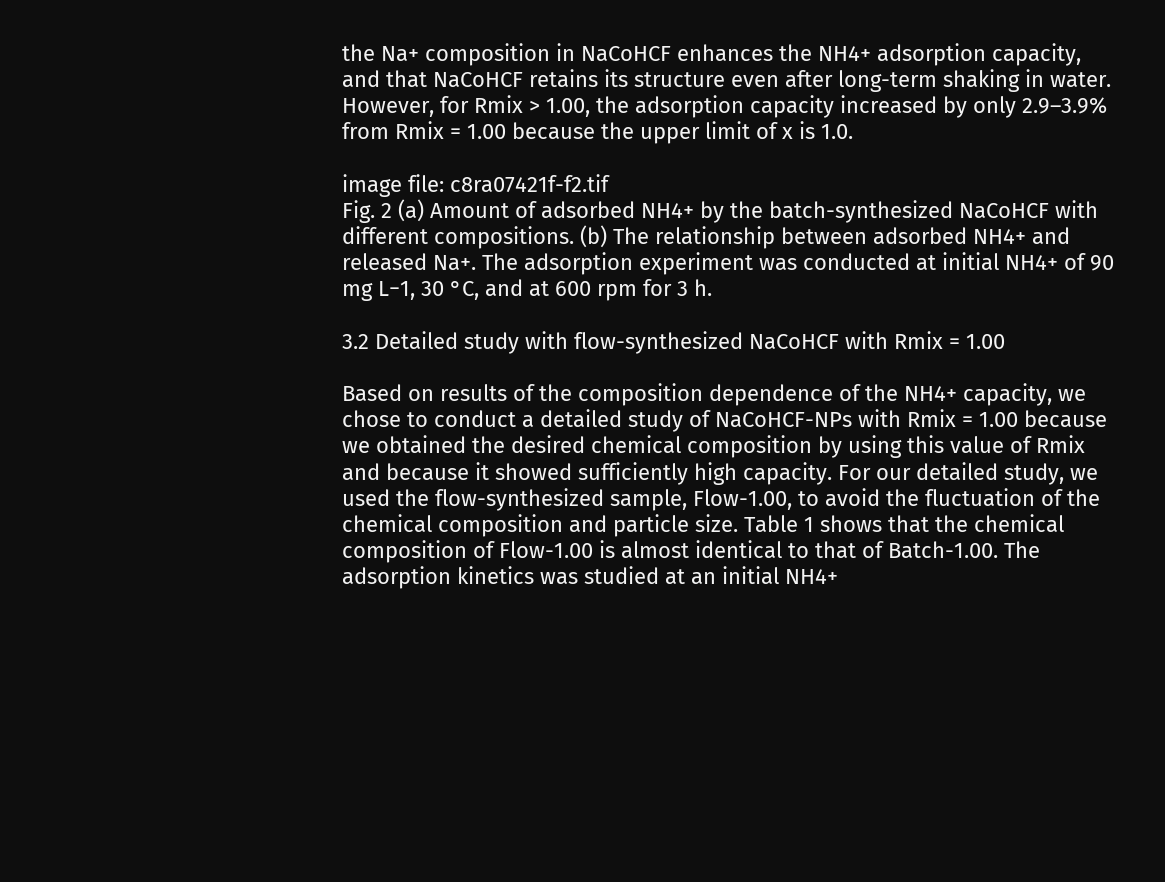the Na+ composition in NaCoHCF enhances the NH4+ adsorption capacity, and that NaCoHCF retains its structure even after long-term shaking in water. However, for Rmix > 1.00, the adsorption capacity increased by only 2.9–3.9% from Rmix = 1.00 because the upper limit of x is 1.0.

image file: c8ra07421f-f2.tif
Fig. 2 (a) Amount of adsorbed NH4+ by the batch-synthesized NaCoHCF with different compositions. (b) The relationship between adsorbed NH4+ and released Na+. The adsorption experiment was conducted at initial NH4+ of 90 mg L−1, 30 °C, and at 600 rpm for 3 h.

3.2 Detailed study with flow-synthesized NaCoHCF with Rmix = 1.00

Based on results of the composition dependence of the NH4+ capacity, we chose to conduct a detailed study of NaCoHCF-NPs with Rmix = 1.00 because we obtained the desired chemical composition by using this value of Rmix and because it showed sufficiently high capacity. For our detailed study, we used the flow-synthesized sample, Flow-1.00, to avoid the fluctuation of the chemical composition and particle size. Table 1 shows that the chemical composition of Flow-1.00 is almost identical to that of Batch-1.00. The adsorption kinetics was studied at an initial NH4+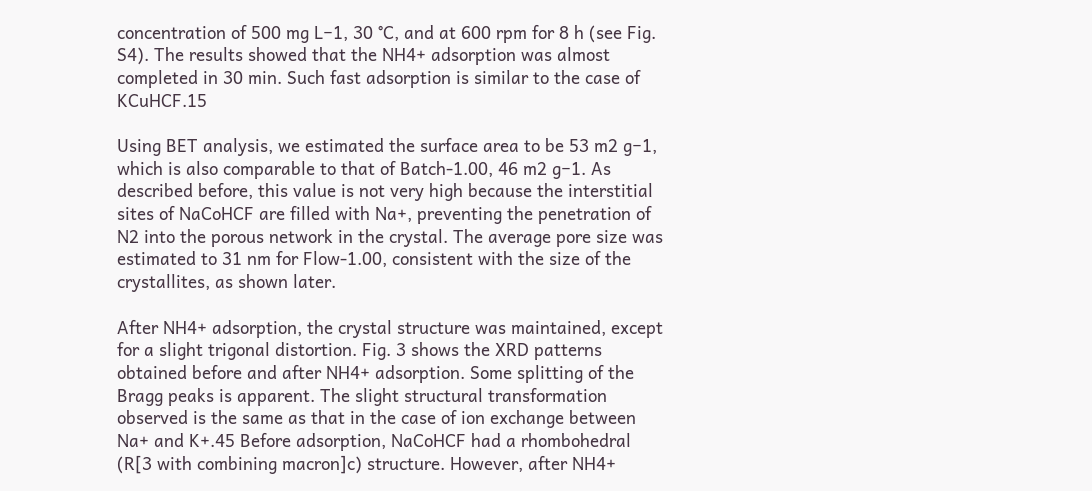concentration of 500 mg L−1, 30 °C, and at 600 rpm for 8 h (see Fig. S4). The results showed that the NH4+ adsorption was almost completed in 30 min. Such fast adsorption is similar to the case of KCuHCF.15

Using BET analysis, we estimated the surface area to be 53 m2 g−1, which is also comparable to that of Batch-1.00, 46 m2 g−1. As described before, this value is not very high because the interstitial sites of NaCoHCF are filled with Na+, preventing the penetration of N2 into the porous network in the crystal. The average pore size was estimated to 31 nm for Flow-1.00, consistent with the size of the crystallites, as shown later.

After NH4+ adsorption, the crystal structure was maintained, except for a slight trigonal distortion. Fig. 3 shows the XRD patterns obtained before and after NH4+ adsorption. Some splitting of the Bragg peaks is apparent. The slight structural transformation observed is the same as that in the case of ion exchange between Na+ and K+.45 Before adsorption, NaCoHCF had a rhombohedral (R[3 with combining macron]c) structure. However, after NH4+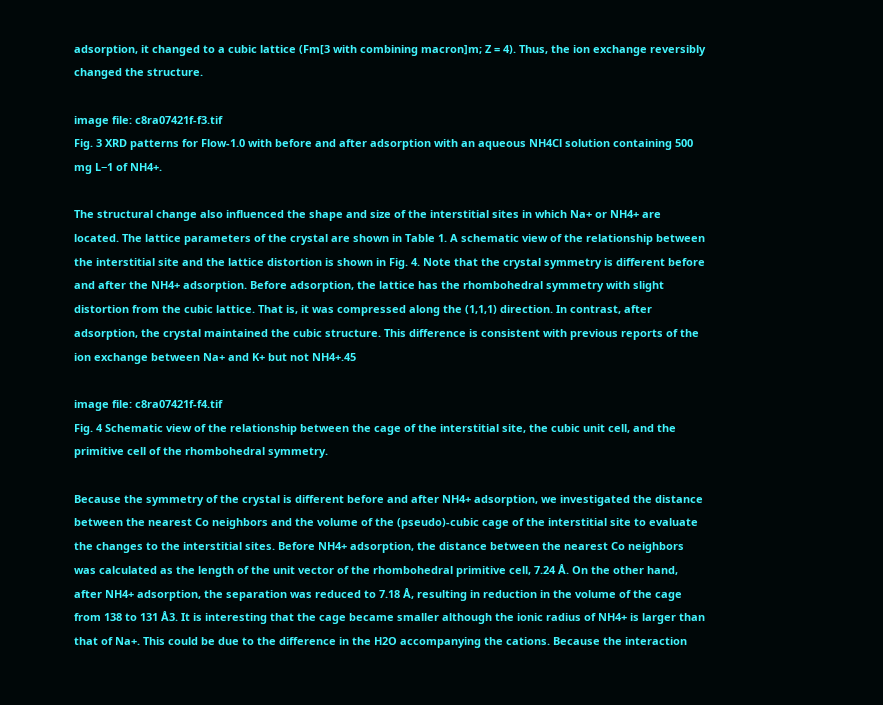adsorption, it changed to a cubic lattice (Fm[3 with combining macron]m; Z = 4). Thus, the ion exchange reversibly changed the structure.

image file: c8ra07421f-f3.tif
Fig. 3 XRD patterns for Flow-1.0 with before and after adsorption with an aqueous NH4Cl solution containing 500 mg L−1 of NH4+.

The structural change also influenced the shape and size of the interstitial sites in which Na+ or NH4+ are located. The lattice parameters of the crystal are shown in Table 1. A schematic view of the relationship between the interstitial site and the lattice distortion is shown in Fig. 4. Note that the crystal symmetry is different before and after the NH4+ adsorption. Before adsorption, the lattice has the rhombohedral symmetry with slight distortion from the cubic lattice. That is, it was compressed along the (1,1,1) direction. In contrast, after adsorption, the crystal maintained the cubic structure. This difference is consistent with previous reports of the ion exchange between Na+ and K+ but not NH4+.45

image file: c8ra07421f-f4.tif
Fig. 4 Schematic view of the relationship between the cage of the interstitial site, the cubic unit cell, and the primitive cell of the rhombohedral symmetry.

Because the symmetry of the crystal is different before and after NH4+ adsorption, we investigated the distance between the nearest Co neighbors and the volume of the (pseudo)-cubic cage of the interstitial site to evaluate the changes to the interstitial sites. Before NH4+ adsorption, the distance between the nearest Co neighbors was calculated as the length of the unit vector of the rhombohedral primitive cell, 7.24 Å. On the other hand, after NH4+ adsorption, the separation was reduced to 7.18 Å, resulting in reduction in the volume of the cage from 138 to 131 Å3. It is interesting that the cage became smaller although the ionic radius of NH4+ is larger than that of Na+. This could be due to the difference in the H2O accompanying the cations. Because the interaction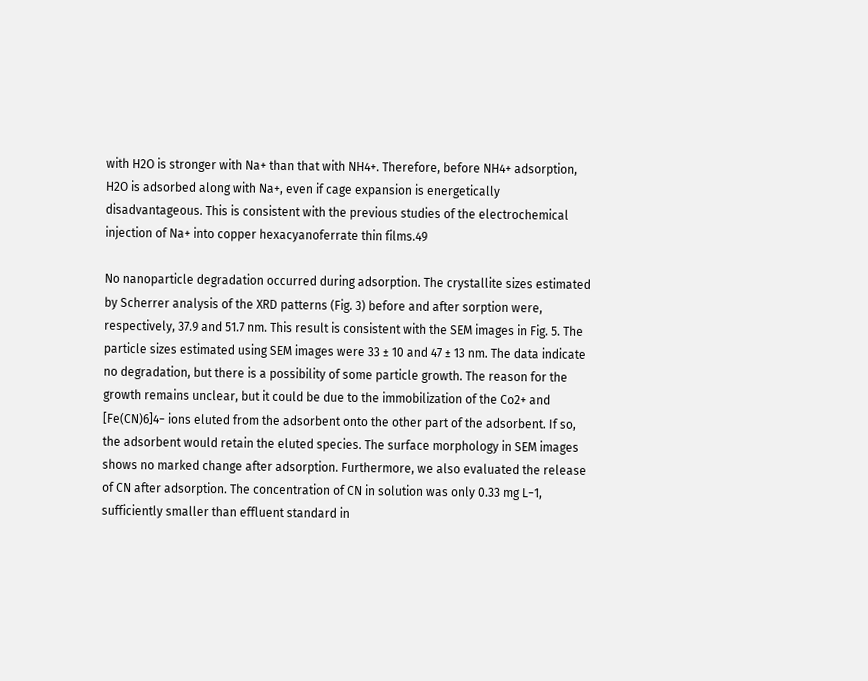with H2O is stronger with Na+ than that with NH4+. Therefore, before NH4+ adsorption, H2O is adsorbed along with Na+, even if cage expansion is energetically disadvantageous. This is consistent with the previous studies of the electrochemical injection of Na+ into copper hexacyanoferrate thin films.49

No nanoparticle degradation occurred during adsorption. The crystallite sizes estimated by Scherrer analysis of the XRD patterns (Fig. 3) before and after sorption were, respectively, 37.9 and 51.7 nm. This result is consistent with the SEM images in Fig. 5. The particle sizes estimated using SEM images were 33 ± 10 and 47 ± 13 nm. The data indicate no degradation, but there is a possibility of some particle growth. The reason for the growth remains unclear, but it could be due to the immobilization of the Co2+ and [Fe(CN)6]4− ions eluted from the adsorbent onto the other part of the adsorbent. If so, the adsorbent would retain the eluted species. The surface morphology in SEM images shows no marked change after adsorption. Furthermore, we also evaluated the release of CN after adsorption. The concentration of CN in solution was only 0.33 mg L−1, sufficiently smaller than effluent standard in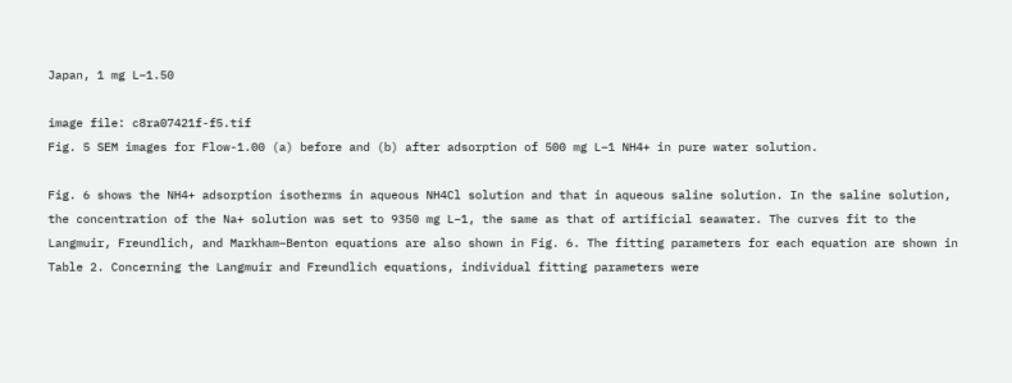Japan, 1 mg L−1.50

image file: c8ra07421f-f5.tif
Fig. 5 SEM images for Flow-1.00 (a) before and (b) after adsorption of 500 mg L−1 NH4+ in pure water solution.

Fig. 6 shows the NH4+ adsorption isotherms in aqueous NH4Cl solution and that in aqueous saline solution. In the saline solution, the concentration of the Na+ solution was set to 9350 mg L−1, the same as that of artificial seawater. The curves fit to the Langmuir, Freundlich, and Markham–Benton equations are also shown in Fig. 6. The fitting parameters for each equation are shown in Table 2. Concerning the Langmuir and Freundlich equations, individual fitting parameters were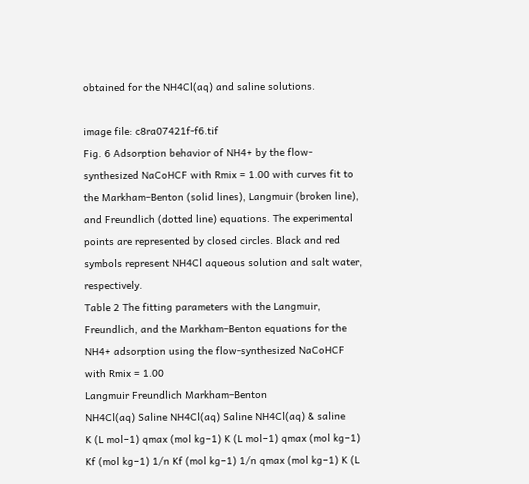obtained for the NH4Cl(aq) and saline solutions.

image file: c8ra07421f-f6.tif
Fig. 6 Adsorption behavior of NH4+ by the flow-synthesized NaCoHCF with Rmix = 1.00 with curves fit to the Markham–Benton (solid lines), Langmuir (broken line), and Freundlich (dotted line) equations. The experimental points are represented by closed circles. Black and red symbols represent NH4Cl aqueous solution and salt water, respectively.
Table 2 The fitting parameters with the Langmuir, Freundlich, and the Markham–Benton equations for the NH4+ adsorption using the flow-synthesized NaCoHCF with Rmix = 1.00
Langmuir Freundlich Markham–Benton
NH4Cl(aq) Saline NH4Cl(aq) Saline NH4Cl(aq) & saline
K (L mol−1) qmax (mol kg−1) K (L mol−1) qmax (mol kg−1) Kf (mol kg−1) 1/n Kf (mol kg−1) 1/n qmax (mol kg−1) K (L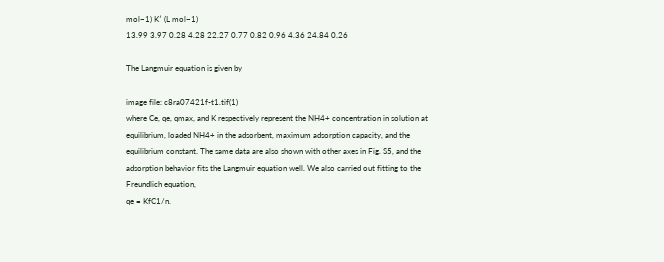mol−1) K′ (L mol−1)
13.99 3.97 0.28 4.28 22.27 0.77 0.82 0.96 4.36 24.84 0.26

The Langmuir equation is given by

image file: c8ra07421f-t1.tif(1)
where Ce, qe, qmax, and K respectively represent the NH4+ concentration in solution at equilibrium, loaded NH4+ in the adsorbent, maximum adsorption capacity, and the equilibrium constant. The same data are also shown with other axes in Fig. S5, and the adsorption behavior fits the Langmuir equation well. We also carried out fitting to the Freundlich equation,
qe = KfC1/n.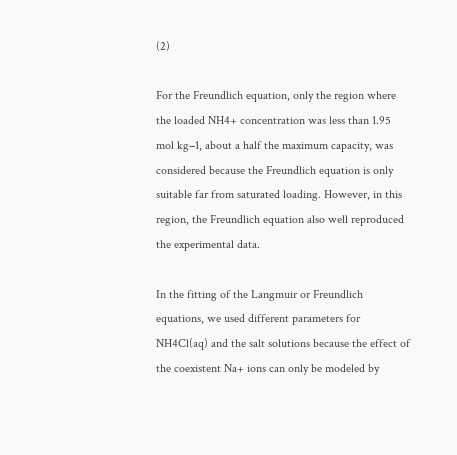(2)

For the Freundlich equation, only the region where the loaded NH4+ concentration was less than 1.95 mol kg−1, about a half the maximum capacity, was considered because the Freundlich equation is only suitable far from saturated loading. However, in this region, the Freundlich equation also well reproduced the experimental data.

In the fitting of the Langmuir or Freundlich equations, we used different parameters for NH4Cl(aq) and the salt solutions because the effect of the coexistent Na+ ions can only be modeled by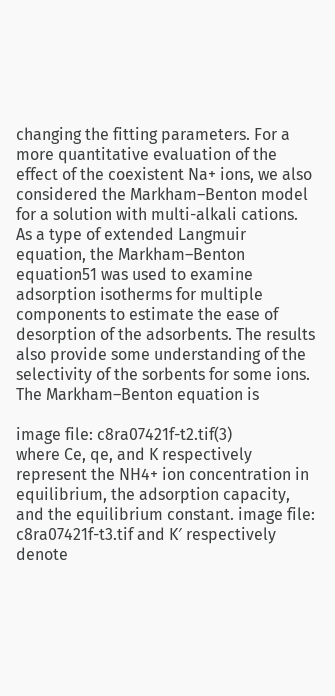changing the fitting parameters. For a more quantitative evaluation of the effect of the coexistent Na+ ions, we also considered the Markham–Benton model for a solution with multi-alkali cations. As a type of extended Langmuir equation, the Markham–Benton equation51 was used to examine adsorption isotherms for multiple components to estimate the ease of desorption of the adsorbents. The results also provide some understanding of the selectivity of the sorbents for some ions. The Markham–Benton equation is

image file: c8ra07421f-t2.tif(3)
where Ce, qe, and K respectively represent the NH4+ ion concentration in equilibrium, the adsorption capacity, and the equilibrium constant. image file: c8ra07421f-t3.tif and K′ respectively denote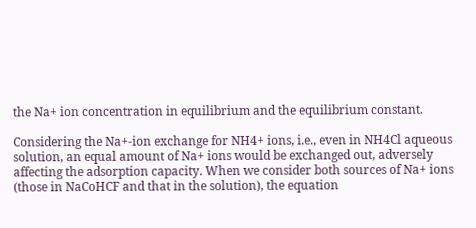the Na+ ion concentration in equilibrium and the equilibrium constant.

Considering the Na+-ion exchange for NH4+ ions, i.e., even in NH4Cl aqueous solution, an equal amount of Na+ ions would be exchanged out, adversely affecting the adsorption capacity. When we consider both sources of Na+ ions (those in NaCoHCF and that in the solution), the equation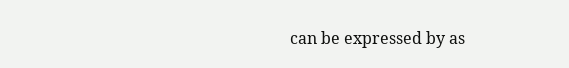can be expressed by as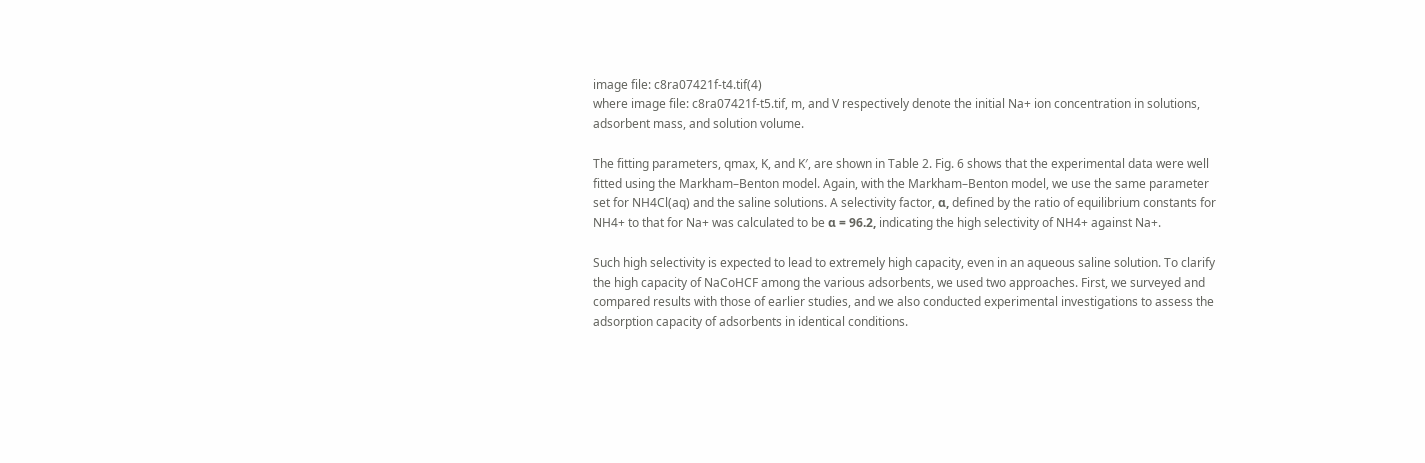image file: c8ra07421f-t4.tif(4)
where image file: c8ra07421f-t5.tif, m, and V respectively denote the initial Na+ ion concentration in solutions, adsorbent mass, and solution volume.

The fitting parameters, qmax, K, and K′, are shown in Table 2. Fig. 6 shows that the experimental data were well fitted using the Markham–Benton model. Again, with the Markham–Benton model, we use the same parameter set for NH4Cl(aq) and the saline solutions. A selectivity factor, α, defined by the ratio of equilibrium constants for NH4+ to that for Na+ was calculated to be α = 96.2, indicating the high selectivity of NH4+ against Na+.

Such high selectivity is expected to lead to extremely high capacity, even in an aqueous saline solution. To clarify the high capacity of NaCoHCF among the various adsorbents, we used two approaches. First, we surveyed and compared results with those of earlier studies, and we also conducted experimental investigations to assess the adsorption capacity of adsorbents in identical conditions.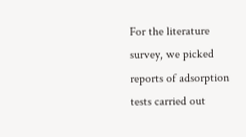For the literature survey, we picked reports of adsorption tests carried out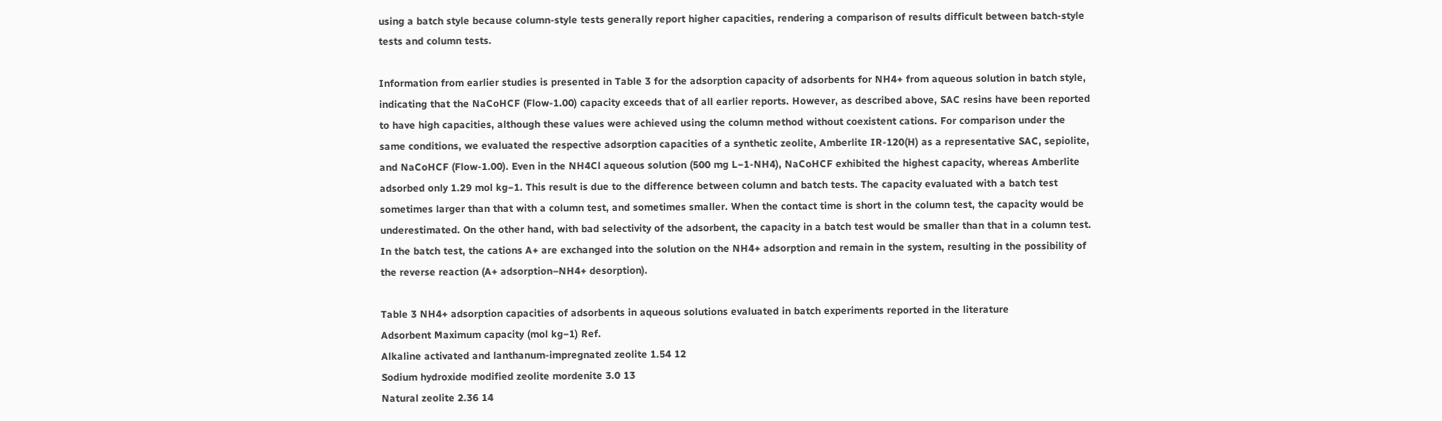using a batch style because column-style tests generally report higher capacities, rendering a comparison of results difficult between batch-style tests and column tests.

Information from earlier studies is presented in Table 3 for the adsorption capacity of adsorbents for NH4+ from aqueous solution in batch style, indicating that the NaCoHCF (Flow-1.00) capacity exceeds that of all earlier reports. However, as described above, SAC resins have been reported to have high capacities, although these values were achieved using the column method without coexistent cations. For comparison under the same conditions, we evaluated the respective adsorption capacities of a synthetic zeolite, Amberlite IR-120(H) as a representative SAC, sepiolite, and NaCoHCF (Flow-1.00). Even in the NH4Cl aqueous solution (500 mg L−1-NH4), NaCoHCF exhibited the highest capacity, whereas Amberlite adsorbed only 1.29 mol kg−1. This result is due to the difference between column and batch tests. The capacity evaluated with a batch test sometimes larger than that with a column test, and sometimes smaller. When the contact time is short in the column test, the capacity would be underestimated. On the other hand, with bad selectivity of the adsorbent, the capacity in a batch test would be smaller than that in a column test. In the batch test, the cations A+ are exchanged into the solution on the NH4+ adsorption and remain in the system, resulting in the possibility of the reverse reaction (A+ adsorption–NH4+ desorption).

Table 3 NH4+ adsorption capacities of adsorbents in aqueous solutions evaluated in batch experiments reported in the literature
Adsorbent Maximum capacity (mol kg−1) Ref.
Alkaline activated and lanthanum-impregnated zeolite 1.54 12
Sodium hydroxide modified zeolite mordenite 3.0 13
Natural zeolite 2.36 14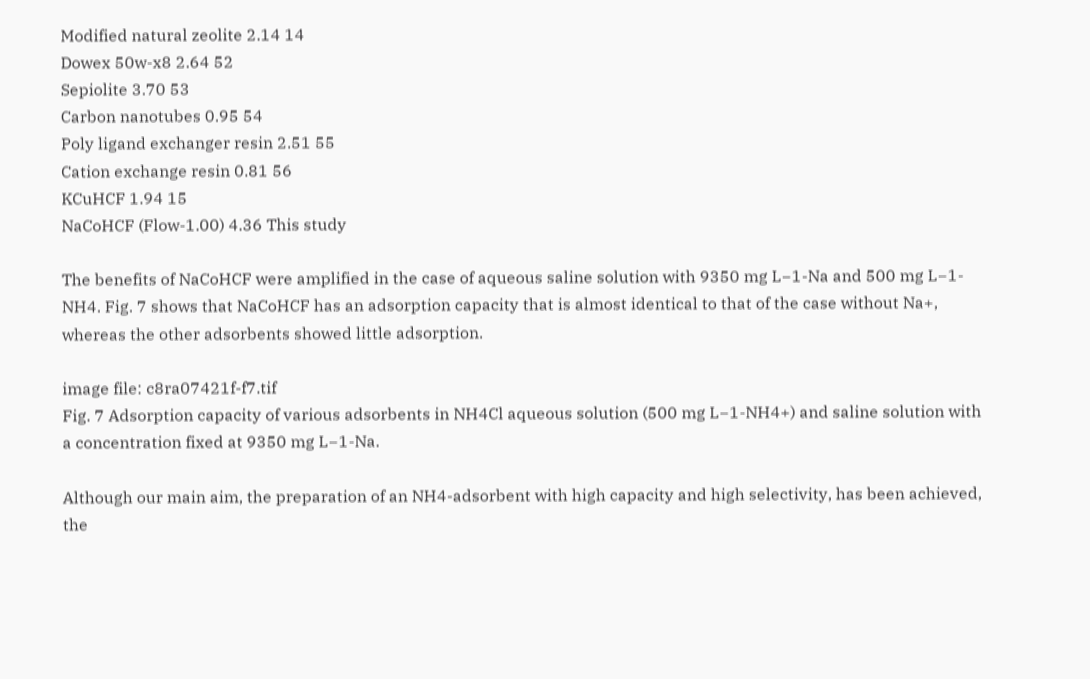Modified natural zeolite 2.14 14
Dowex 50w-x8 2.64 52
Sepiolite 3.70 53
Carbon nanotubes 0.95 54
Poly ligand exchanger resin 2.51 55
Cation exchange resin 0.81 56
KCuHCF 1.94 15
NaCoHCF (Flow-1.00) 4.36 This study

The benefits of NaCoHCF were amplified in the case of aqueous saline solution with 9350 mg L−1-Na and 500 mg L−1-NH4. Fig. 7 shows that NaCoHCF has an adsorption capacity that is almost identical to that of the case without Na+, whereas the other adsorbents showed little adsorption.

image file: c8ra07421f-f7.tif
Fig. 7 Adsorption capacity of various adsorbents in NH4Cl aqueous solution (500 mg L−1-NH4+) and saline solution with a concentration fixed at 9350 mg L−1-Na.

Although our main aim, the preparation of an NH4-adsorbent with high capacity and high selectivity, has been achieved, the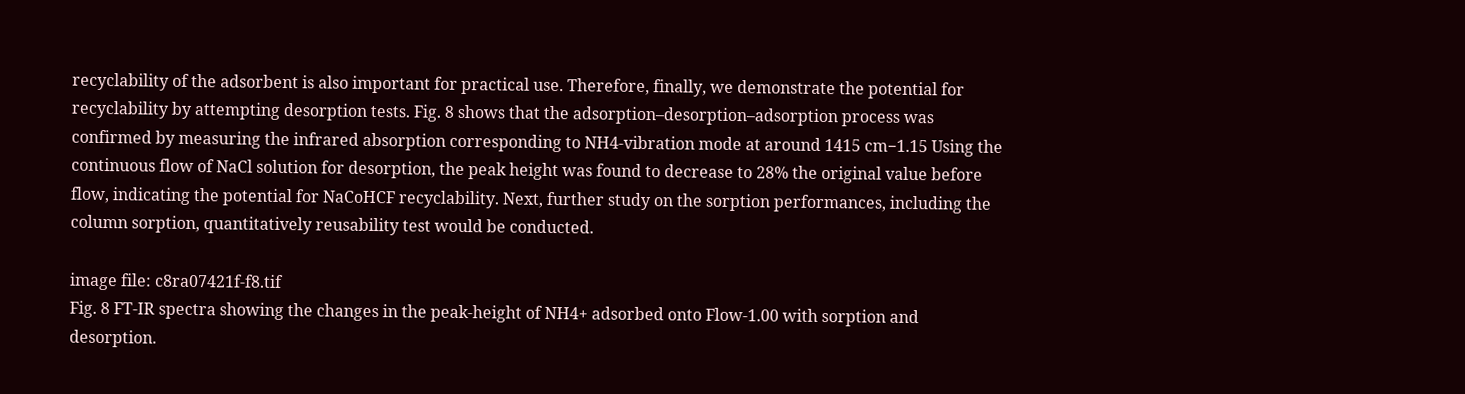recyclability of the adsorbent is also important for practical use. Therefore, finally, we demonstrate the potential for recyclability by attempting desorption tests. Fig. 8 shows that the adsorption–desorption–adsorption process was confirmed by measuring the infrared absorption corresponding to NH4-vibration mode at around 1415 cm−1.15 Using the continuous flow of NaCl solution for desorption, the peak height was found to decrease to 28% the original value before flow, indicating the potential for NaCoHCF recyclability. Next, further study on the sorption performances, including the column sorption, quantitatively reusability test would be conducted.

image file: c8ra07421f-f8.tif
Fig. 8 FT-IR spectra showing the changes in the peak-height of NH4+ adsorbed onto Flow-1.00 with sorption and desorption.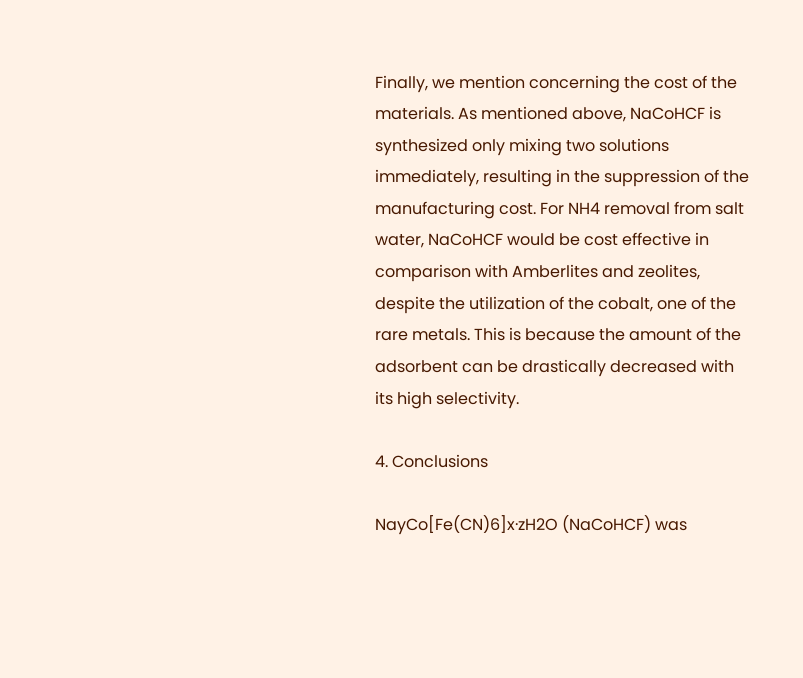Finally, we mention concerning the cost of the materials. As mentioned above, NaCoHCF is synthesized only mixing two solutions immediately, resulting in the suppression of the manufacturing cost. For NH4 removal from salt water, NaCoHCF would be cost effective in comparison with Amberlites and zeolites, despite the utilization of the cobalt, one of the rare metals. This is because the amount of the adsorbent can be drastically decreased with its high selectivity.

4. Conclusions

NayCo[Fe(CN)6]x·zH2O (NaCoHCF) was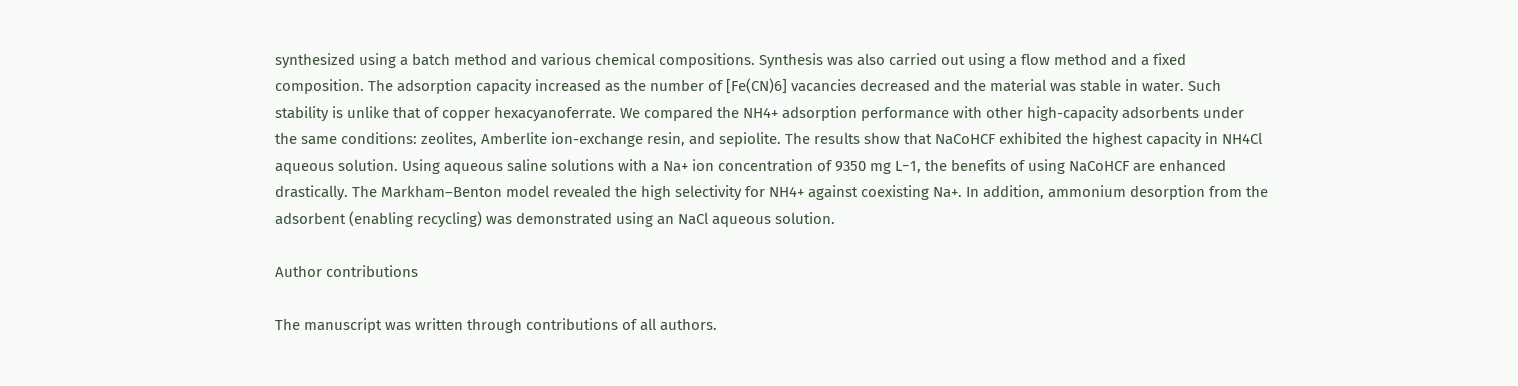synthesized using a batch method and various chemical compositions. Synthesis was also carried out using a flow method and a fixed composition. The adsorption capacity increased as the number of [Fe(CN)6] vacancies decreased and the material was stable in water. Such stability is unlike that of copper hexacyanoferrate. We compared the NH4+ adsorption performance with other high-capacity adsorbents under the same conditions: zeolites, Amberlite ion-exchange resin, and sepiolite. The results show that NaCoHCF exhibited the highest capacity in NH4Cl aqueous solution. Using aqueous saline solutions with a Na+ ion concentration of 9350 mg L−1, the benefits of using NaCoHCF are enhanced drastically. The Markham–Benton model revealed the high selectivity for NH4+ against coexisting Na+. In addition, ammonium desorption from the adsorbent (enabling recycling) was demonstrated using an NaCl aqueous solution.

Author contributions

The manuscript was written through contributions of all authors.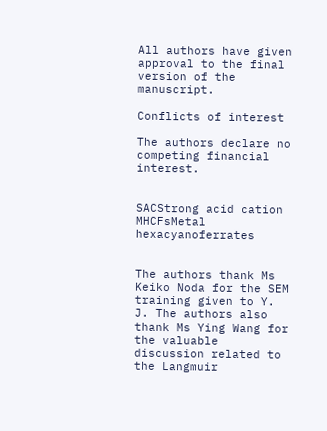All authors have given approval to the final version of the manuscript.

Conflicts of interest

The authors declare no competing financial interest.


SACStrong acid cation
MHCFsMetal hexacyanoferrates


The authors thank Ms Keiko Noda for the SEM training given to Y. J. The authors also thank Ms Ying Wang for the valuable discussion related to the Langmuir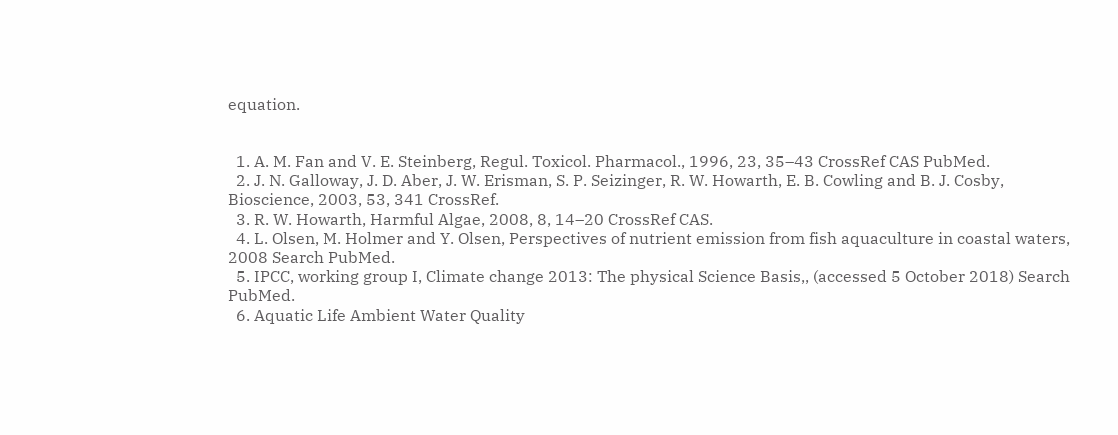equation.


  1. A. M. Fan and V. E. Steinberg, Regul. Toxicol. Pharmacol., 1996, 23, 35–43 CrossRef CAS PubMed.
  2. J. N. Galloway, J. D. Aber, J. W. Erisman, S. P. Seizinger, R. W. Howarth, E. B. Cowling and B. J. Cosby, Bioscience, 2003, 53, 341 CrossRef.
  3. R. W. Howarth, Harmful Algae, 2008, 8, 14–20 CrossRef CAS.
  4. L. Olsen, M. Holmer and Y. Olsen, Perspectives of nutrient emission from fish aquaculture in coastal waters, 2008 Search PubMed.
  5. IPCC, working group I, Climate change 2013: The physical Science Basis,, (accessed 5 October 2018) Search PubMed.
  6. Aquatic Life Ambient Water Quality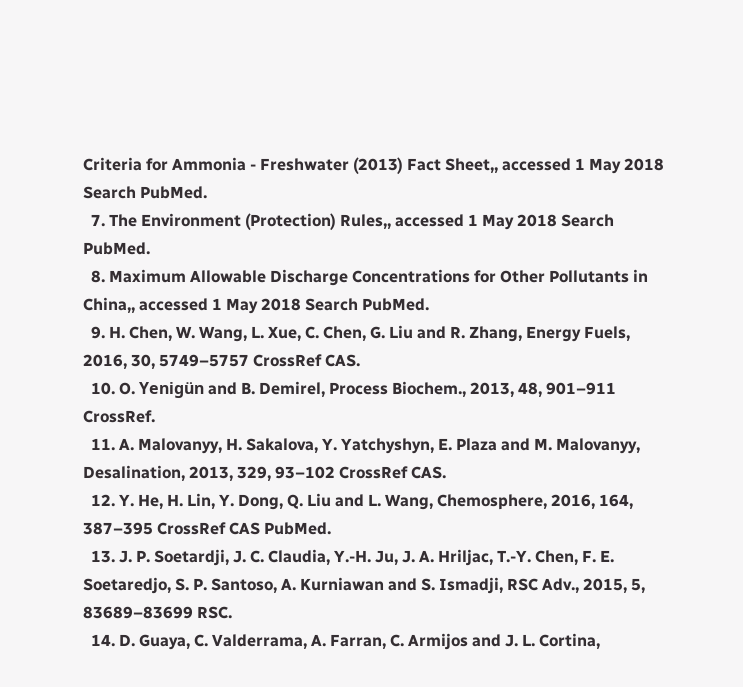Criteria for Ammonia - Freshwater (2013) Fact Sheet,, accessed 1 May 2018 Search PubMed.
  7. The Environment (Protection) Rules,, accessed 1 May 2018 Search PubMed.
  8. Maximum Allowable Discharge Concentrations for Other Pollutants in China,, accessed 1 May 2018 Search PubMed.
  9. H. Chen, W. Wang, L. Xue, C. Chen, G. Liu and R. Zhang, Energy Fuels, 2016, 30, 5749–5757 CrossRef CAS.
  10. O. Yenigün and B. Demirel, Process Biochem., 2013, 48, 901–911 CrossRef.
  11. A. Malovanyy, H. Sakalova, Y. Yatchyshyn, E. Plaza and M. Malovanyy, Desalination, 2013, 329, 93–102 CrossRef CAS.
  12. Y. He, H. Lin, Y. Dong, Q. Liu and L. Wang, Chemosphere, 2016, 164, 387–395 CrossRef CAS PubMed.
  13. J. P. Soetardji, J. C. Claudia, Y.-H. Ju, J. A. Hriljac, T.-Y. Chen, F. E. Soetaredjo, S. P. Santoso, A. Kurniawan and S. Ismadji, RSC Adv., 2015, 5, 83689–83699 RSC.
  14. D. Guaya, C. Valderrama, A. Farran, C. Armijos and J. L. Cortina,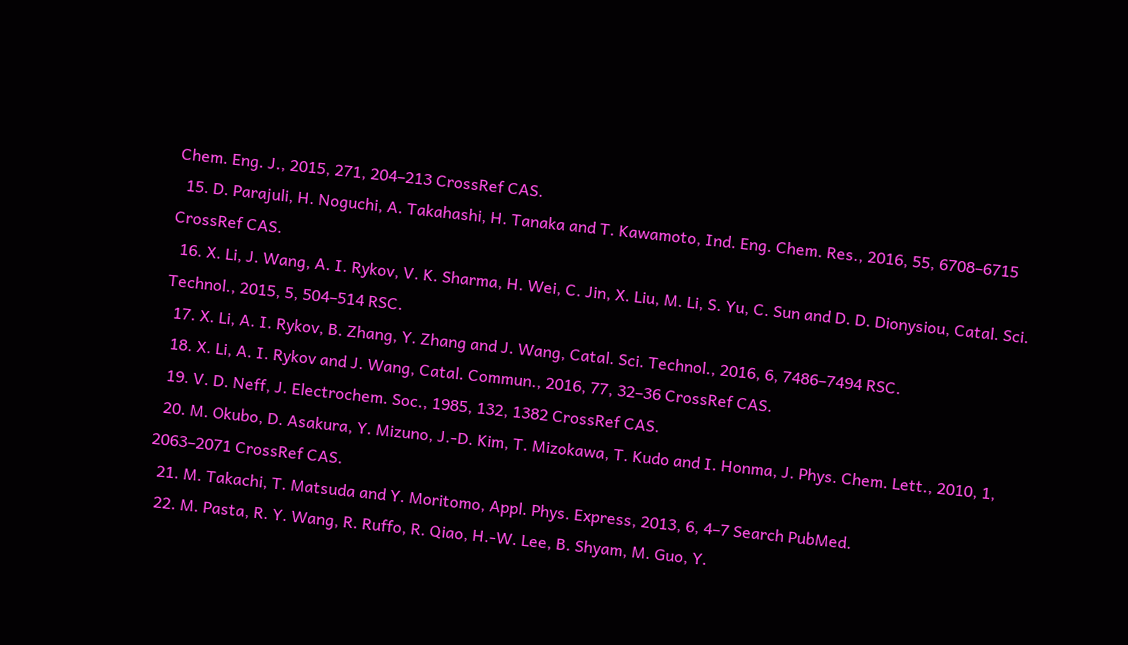Chem. Eng. J., 2015, 271, 204–213 CrossRef CAS.
  15. D. Parajuli, H. Noguchi, A. Takahashi, H. Tanaka and T. Kawamoto, Ind. Eng. Chem. Res., 2016, 55, 6708–6715 CrossRef CAS.
  16. X. Li, J. Wang, A. I. Rykov, V. K. Sharma, H. Wei, C. Jin, X. Liu, M. Li, S. Yu, C. Sun and D. D. Dionysiou, Catal. Sci. Technol., 2015, 5, 504–514 RSC.
  17. X. Li, A. I. Rykov, B. Zhang, Y. Zhang and J. Wang, Catal. Sci. Technol., 2016, 6, 7486–7494 RSC.
  18. X. Li, A. I. Rykov and J. Wang, Catal. Commun., 2016, 77, 32–36 CrossRef CAS.
  19. V. D. Neff, J. Electrochem. Soc., 1985, 132, 1382 CrossRef CAS.
  20. M. Okubo, D. Asakura, Y. Mizuno, J.-D. Kim, T. Mizokawa, T. Kudo and I. Honma, J. Phys. Chem. Lett., 2010, 1, 2063–2071 CrossRef CAS.
  21. M. Takachi, T. Matsuda and Y. Moritomo, Appl. Phys. Express, 2013, 6, 4–7 Search PubMed.
  22. M. Pasta, R. Y. Wang, R. Ruffo, R. Qiao, H.-W. Lee, B. Shyam, M. Guo, Y.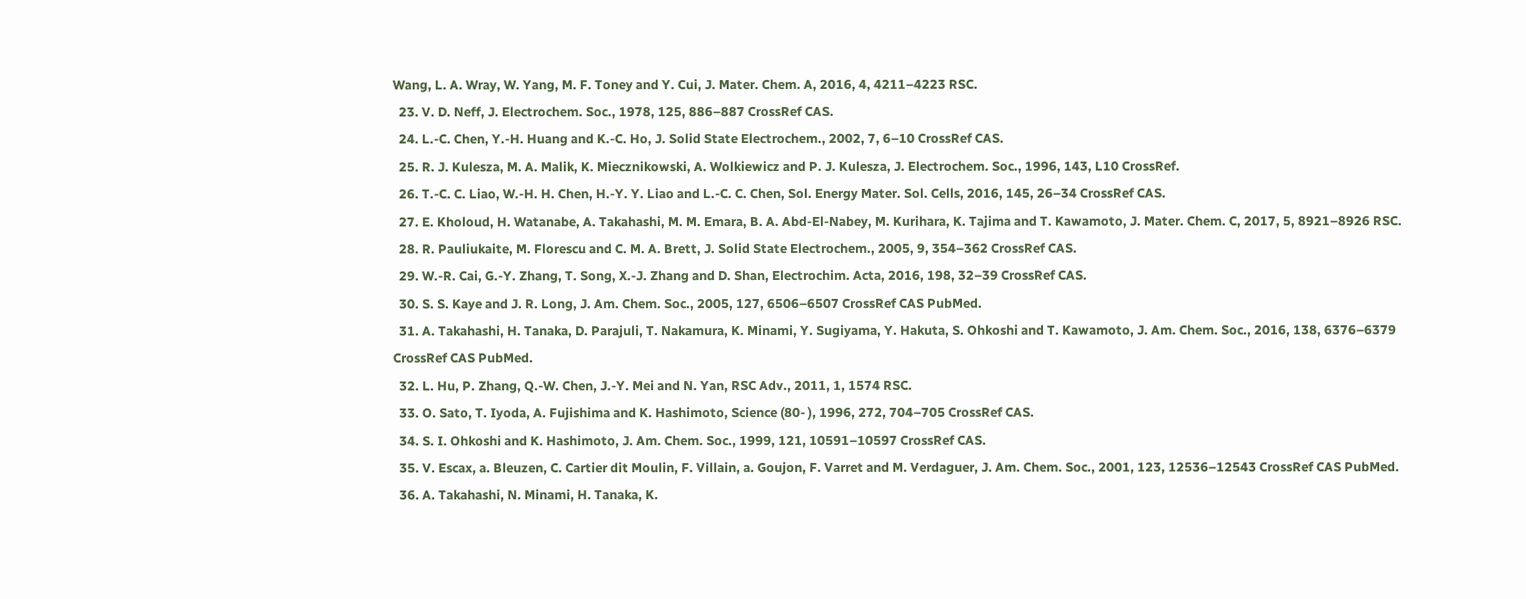Wang, L. A. Wray, W. Yang, M. F. Toney and Y. Cui, J. Mater. Chem. A, 2016, 4, 4211–4223 RSC.
  23. V. D. Neff, J. Electrochem. Soc., 1978, 125, 886–887 CrossRef CAS.
  24. L.-C. Chen, Y.-H. Huang and K.-C. Ho, J. Solid State Electrochem., 2002, 7, 6–10 CrossRef CAS.
  25. R. J. Kulesza, M. A. Malik, K. Miecznikowski, A. Wolkiewicz and P. J. Kulesza, J. Electrochem. Soc., 1996, 143, L10 CrossRef.
  26. T.-C. C. Liao, W.-H. H. Chen, H.-Y. Y. Liao and L.-C. C. Chen, Sol. Energy Mater. Sol. Cells, 2016, 145, 26–34 CrossRef CAS.
  27. E. Kholoud, H. Watanabe, A. Takahashi, M. M. Emara, B. A. Abd-El-Nabey, M. Kurihara, K. Tajima and T. Kawamoto, J. Mater. Chem. C, 2017, 5, 8921–8926 RSC.
  28. R. Pauliukaite, M. Florescu and C. M. A. Brett, J. Solid State Electrochem., 2005, 9, 354–362 CrossRef CAS.
  29. W.-R. Cai, G.-Y. Zhang, T. Song, X.-J. Zhang and D. Shan, Electrochim. Acta, 2016, 198, 32–39 CrossRef CAS.
  30. S. S. Kaye and J. R. Long, J. Am. Chem. Soc., 2005, 127, 6506–6507 CrossRef CAS PubMed.
  31. A. Takahashi, H. Tanaka, D. Parajuli, T. Nakamura, K. Minami, Y. Sugiyama, Y. Hakuta, S. Ohkoshi and T. Kawamoto, J. Am. Chem. Soc., 2016, 138, 6376–6379 CrossRef CAS PubMed.
  32. L. Hu, P. Zhang, Q.-W. Chen, J.-Y. Mei and N. Yan, RSC Adv., 2011, 1, 1574 RSC.
  33. O. Sato, T. Iyoda, A. Fujishima and K. Hashimoto, Science (80- ), 1996, 272, 704–705 CrossRef CAS.
  34. S. I. Ohkoshi and K. Hashimoto, J. Am. Chem. Soc., 1999, 121, 10591–10597 CrossRef CAS.
  35. V. Escax, a. Bleuzen, C. Cartier dit Moulin, F. Villain, a. Goujon, F. Varret and M. Verdaguer, J. Am. Chem. Soc., 2001, 123, 12536–12543 CrossRef CAS PubMed.
  36. A. Takahashi, N. Minami, H. Tanaka, K.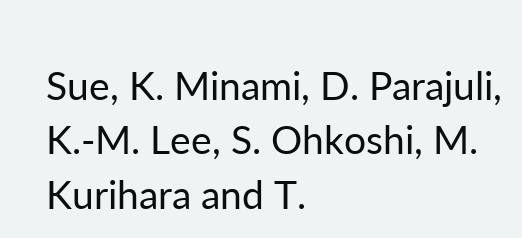Sue, K. Minami, D. Parajuli, K.-M. Lee, S. Ohkoshi, M. Kurihara and T.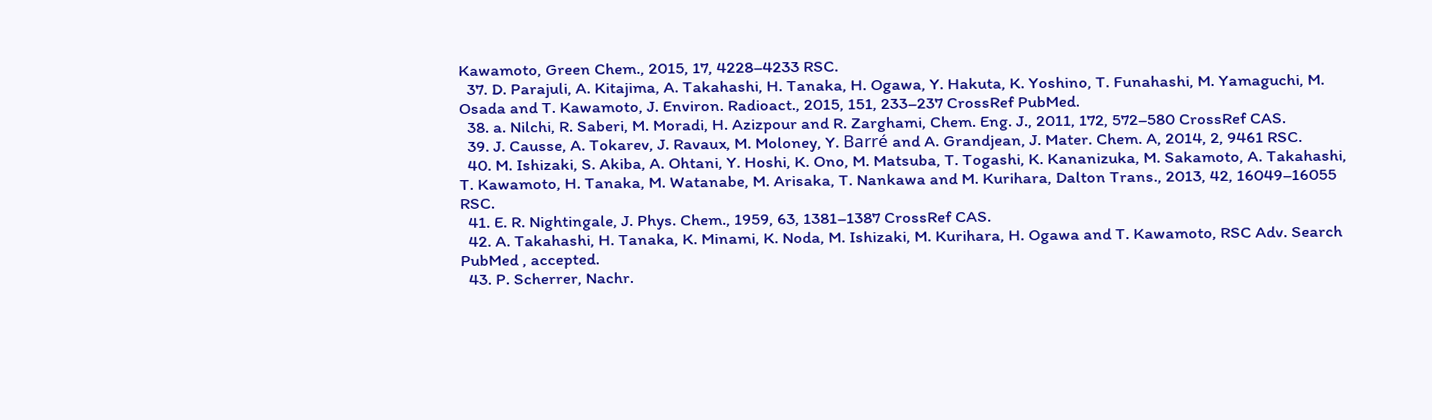Kawamoto, Green Chem., 2015, 17, 4228–4233 RSC.
  37. D. Parajuli, A. Kitajima, A. Takahashi, H. Tanaka, H. Ogawa, Y. Hakuta, K. Yoshino, T. Funahashi, M. Yamaguchi, M. Osada and T. Kawamoto, J. Environ. Radioact., 2015, 151, 233–237 CrossRef PubMed.
  38. a. Nilchi, R. Saberi, M. Moradi, H. Azizpour and R. Zarghami, Chem. Eng. J., 2011, 172, 572–580 CrossRef CAS.
  39. J. Causse, A. Tokarev, J. Ravaux, M. Moloney, Y. Barré and A. Grandjean, J. Mater. Chem. A, 2014, 2, 9461 RSC.
  40. M. Ishizaki, S. Akiba, A. Ohtani, Y. Hoshi, K. Ono, M. Matsuba, T. Togashi, K. Kananizuka, M. Sakamoto, A. Takahashi, T. Kawamoto, H. Tanaka, M. Watanabe, M. Arisaka, T. Nankawa and M. Kurihara, Dalton Trans., 2013, 42, 16049–16055 RSC.
  41. E. R. Nightingale, J. Phys. Chem., 1959, 63, 1381–1387 CrossRef CAS.
  42. A. Takahashi, H. Tanaka, K. Minami, K. Noda, M. Ishizaki, M. Kurihara, H. Ogawa and T. Kawamoto, RSC Adv. Search PubMed , accepted.
  43. P. Scherrer, Nachr.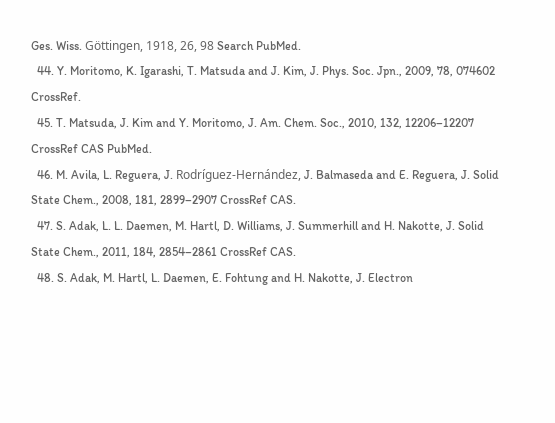Ges. Wiss. Göttingen, 1918, 26, 98 Search PubMed.
  44. Y. Moritomo, K. Igarashi, T. Matsuda and J. Kim, J. Phys. Soc. Jpn., 2009, 78, 074602 CrossRef.
  45. T. Matsuda, J. Kim and Y. Moritomo, J. Am. Chem. Soc., 2010, 132, 12206–12207 CrossRef CAS PubMed.
  46. M. Avila, L. Reguera, J. Rodríguez-Hernández, J. Balmaseda and E. Reguera, J. Solid State Chem., 2008, 181, 2899–2907 CrossRef CAS.
  47. S. Adak, L. L. Daemen, M. Hartl, D. Williams, J. Summerhill and H. Nakotte, J. Solid State Chem., 2011, 184, 2854–2861 CrossRef CAS.
  48. S. Adak, M. Hartl, L. Daemen, E. Fohtung and H. Nakotte, J. Electron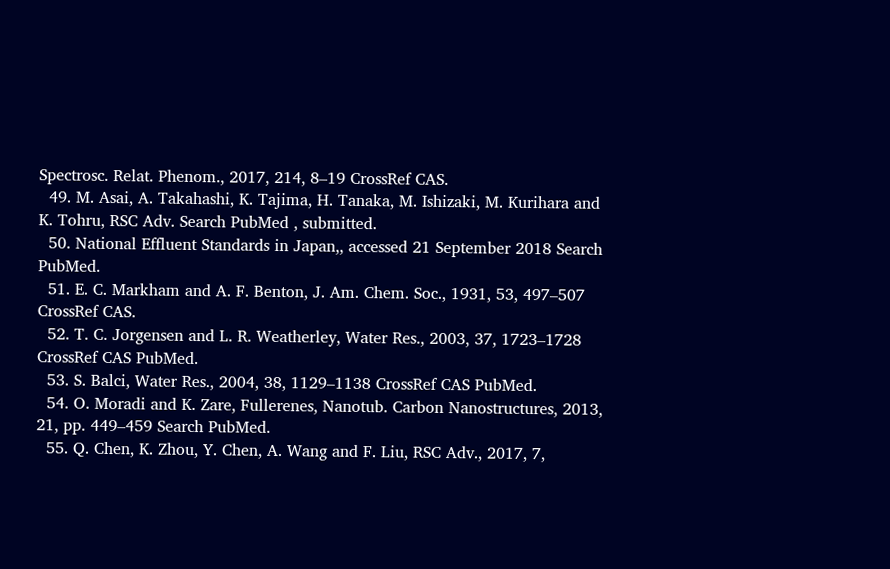Spectrosc. Relat. Phenom., 2017, 214, 8–19 CrossRef CAS.
  49. M. Asai, A. Takahashi, K. Tajima, H. Tanaka, M. Ishizaki, M. Kurihara and K. Tohru, RSC Adv. Search PubMed , submitted.
  50. National Effluent Standards in Japan,, accessed 21 September 2018 Search PubMed.
  51. E. C. Markham and A. F. Benton, J. Am. Chem. Soc., 1931, 53, 497–507 CrossRef CAS.
  52. T. C. Jorgensen and L. R. Weatherley, Water Res., 2003, 37, 1723–1728 CrossRef CAS PubMed.
  53. S. Balci, Water Res., 2004, 38, 1129–1138 CrossRef CAS PubMed.
  54. O. Moradi and K. Zare, Fullerenes, Nanotub. Carbon Nanostructures, 2013, 21, pp. 449–459 Search PubMed.
  55. Q. Chen, K. Zhou, Y. Chen, A. Wang and F. Liu, RSC Adv., 2017, 7,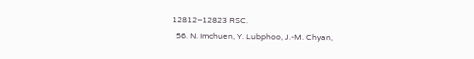12812–12823 RSC.
  56. N. Imchuen, Y. Lubphoo, J.-M. Chyan,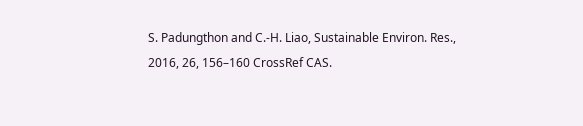S. Padungthon and C.-H. Liao, Sustainable Environ. Res., 2016, 26, 156–160 CrossRef CAS.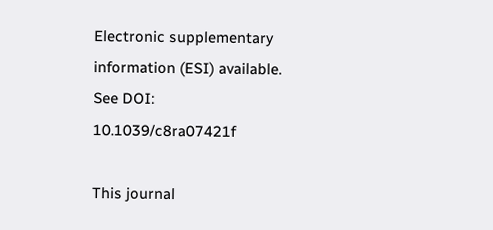Electronic supplementary information (ESI) available. See DOI: 10.1039/c8ra07421f

This journal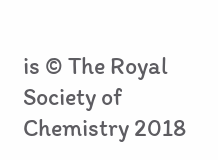is © The Royal Society of Chemistry 2018